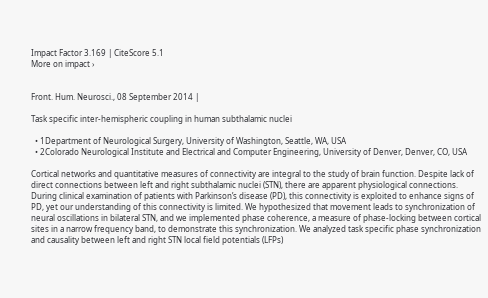Impact Factor 3.169 | CiteScore 5.1
More on impact ›


Front. Hum. Neurosci., 08 September 2014 |

Task specific inter-hemispheric coupling in human subthalamic nuclei

  • 1Department of Neurological Surgery, University of Washington, Seattle, WA, USA
  • 2Colorado Neurological Institute and Electrical and Computer Engineering, University of Denver, Denver, CO, USA

Cortical networks and quantitative measures of connectivity are integral to the study of brain function. Despite lack of direct connections between left and right subthalamic nuclei (STN), there are apparent physiological connections. During clinical examination of patients with Parkinson’s disease (PD), this connectivity is exploited to enhance signs of PD, yet our understanding of this connectivity is limited. We hypothesized that movement leads to synchronization of neural oscillations in bilateral STN, and we implemented phase coherence, a measure of phase-locking between cortical sites in a narrow frequency band, to demonstrate this synchronization. We analyzed task specific phase synchronization and causality between left and right STN local field potentials (LFPs)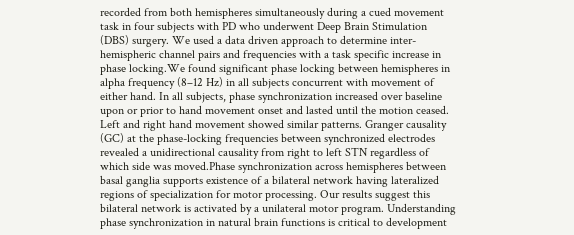recorded from both hemispheres simultaneously during a cued movement task in four subjects with PD who underwent Deep Brain Stimulation (DBS) surgery. We used a data driven approach to determine inter-hemispheric channel pairs and frequencies with a task specific increase in phase locking.We found significant phase locking between hemispheres in alpha frequency (8–12 Hz) in all subjects concurrent with movement of either hand. In all subjects, phase synchronization increased over baseline upon or prior to hand movement onset and lasted until the motion ceased. Left and right hand movement showed similar patterns. Granger causality (GC) at the phase-locking frequencies between synchronized electrodes revealed a unidirectional causality from right to left STN regardless of which side was moved.Phase synchronization across hemispheres between basal ganglia supports existence of a bilateral network having lateralized regions of specialization for motor processing. Our results suggest this bilateral network is activated by a unilateral motor program. Understanding phase synchronization in natural brain functions is critical to development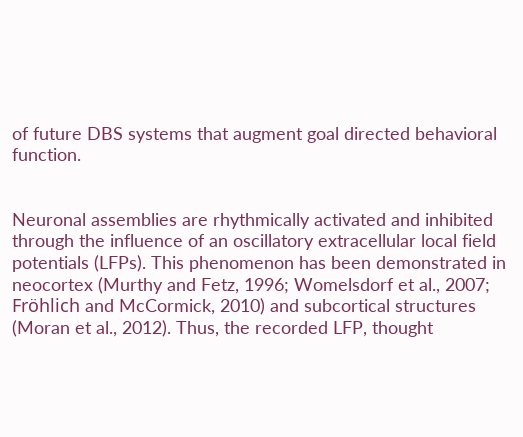of future DBS systems that augment goal directed behavioral function.


Neuronal assemblies are rhythmically activated and inhibited through the influence of an oscillatory extracellular local field potentials (LFPs). This phenomenon has been demonstrated in neocortex (Murthy and Fetz, 1996; Womelsdorf et al., 2007; Fröhlich and McCormick, 2010) and subcortical structures (Moran et al., 2012). Thus, the recorded LFP, thought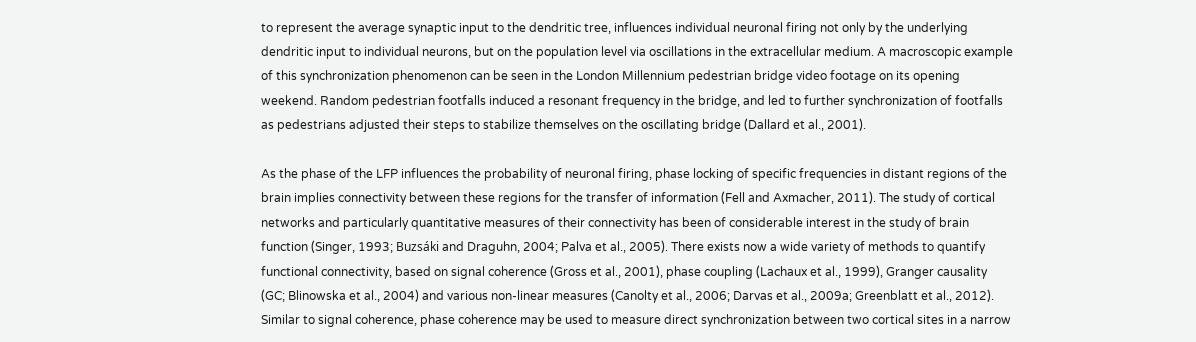to represent the average synaptic input to the dendritic tree, influences individual neuronal firing not only by the underlying dendritic input to individual neurons, but on the population level via oscillations in the extracellular medium. A macroscopic example of this synchronization phenomenon can be seen in the London Millennium pedestrian bridge video footage on its opening weekend. Random pedestrian footfalls induced a resonant frequency in the bridge, and led to further synchronization of footfalls as pedestrians adjusted their steps to stabilize themselves on the oscillating bridge (Dallard et al., 2001).

As the phase of the LFP influences the probability of neuronal firing, phase locking of specific frequencies in distant regions of the brain implies connectivity between these regions for the transfer of information (Fell and Axmacher, 2011). The study of cortical networks and particularly quantitative measures of their connectivity has been of considerable interest in the study of brain function (Singer, 1993; Buzsáki and Draguhn, 2004; Palva et al., 2005). There exists now a wide variety of methods to quantify functional connectivity, based on signal coherence (Gross et al., 2001), phase coupling (Lachaux et al., 1999), Granger causality (GC; Blinowska et al., 2004) and various non-linear measures (Canolty et al., 2006; Darvas et al., 2009a; Greenblatt et al., 2012). Similar to signal coherence, phase coherence may be used to measure direct synchronization between two cortical sites in a narrow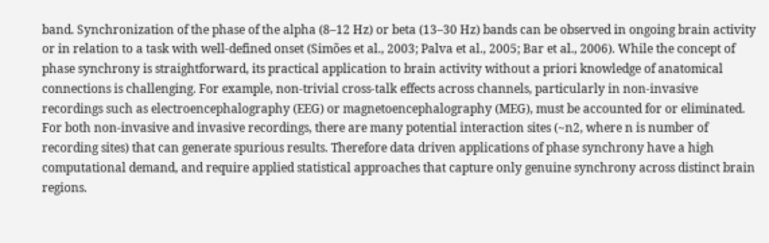band. Synchronization of the phase of the alpha (8–12 Hz) or beta (13–30 Hz) bands can be observed in ongoing brain activity or in relation to a task with well-defined onset (Simões et al., 2003; Palva et al., 2005; Bar et al., 2006). While the concept of phase synchrony is straightforward, its practical application to brain activity without a priori knowledge of anatomical connections is challenging. For example, non-trivial cross-talk effects across channels, particularly in non-invasive recordings such as electroencephalography (EEG) or magnetoencephalography (MEG), must be accounted for or eliminated. For both non-invasive and invasive recordings, there are many potential interaction sites (~n2, where n is number of recording sites) that can generate spurious results. Therefore data driven applications of phase synchrony have a high computational demand, and require applied statistical approaches that capture only genuine synchrony across distinct brain regions.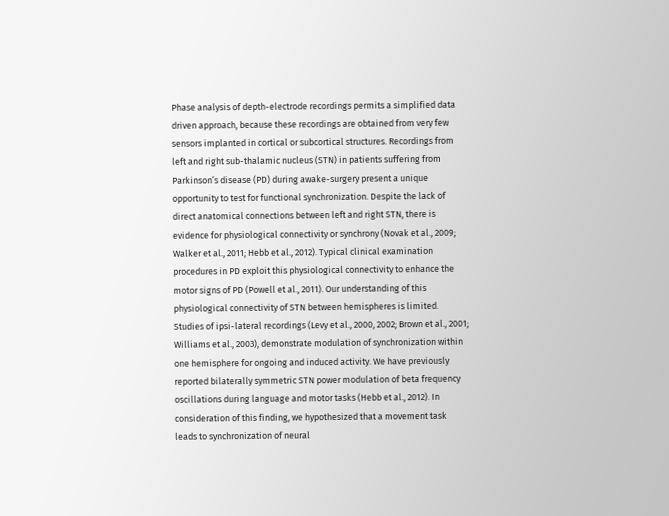Phase analysis of depth-electrode recordings permits a simplified data driven approach, because these recordings are obtained from very few sensors implanted in cortical or subcortical structures. Recordings from left and right sub-thalamic nucleus (STN) in patients suffering from Parkinson’s disease (PD) during awake-surgery present a unique opportunity to test for functional synchronization. Despite the lack of direct anatomical connections between left and right STN, there is evidence for physiological connectivity or synchrony (Novak et al., 2009; Walker et al., 2011; Hebb et al., 2012). Typical clinical examination procedures in PD exploit this physiological connectivity to enhance the motor signs of PD (Powell et al., 2011). Our understanding of this physiological connectivity of STN between hemispheres is limited. Studies of ipsi-lateral recordings (Levy et al., 2000, 2002; Brown et al., 2001; Williams et al., 2003), demonstrate modulation of synchronization within one hemisphere for ongoing and induced activity. We have previously reported bilaterally symmetric STN power modulation of beta frequency oscillations during language and motor tasks (Hebb et al., 2012). In consideration of this finding, we hypothesized that a movement task leads to synchronization of neural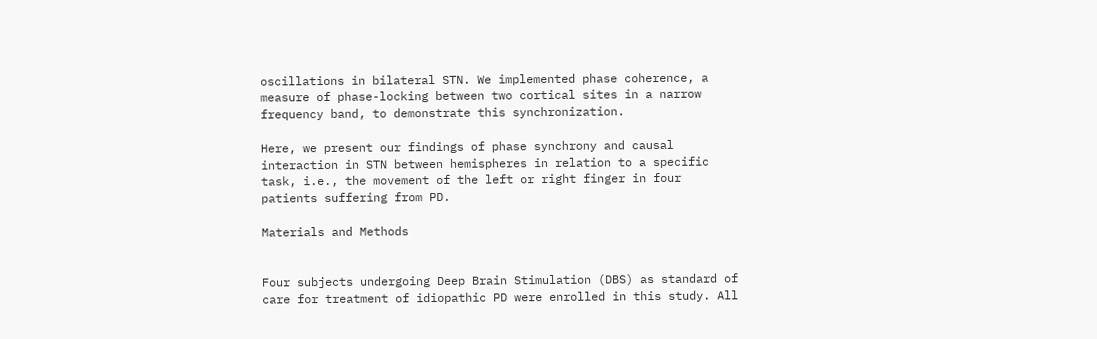oscillations in bilateral STN. We implemented phase coherence, a measure of phase-locking between two cortical sites in a narrow frequency band, to demonstrate this synchronization.

Here, we present our findings of phase synchrony and causal interaction in STN between hemispheres in relation to a specific task, i.e., the movement of the left or right finger in four patients suffering from PD.

Materials and Methods


Four subjects undergoing Deep Brain Stimulation (DBS) as standard of care for treatment of idiopathic PD were enrolled in this study. All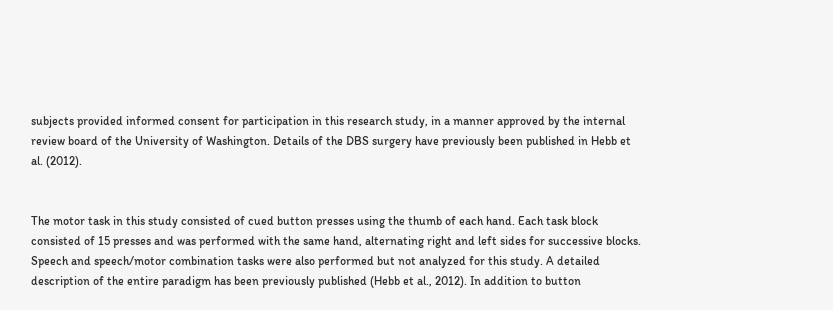subjects provided informed consent for participation in this research study, in a manner approved by the internal review board of the University of Washington. Details of the DBS surgery have previously been published in Hebb et al. (2012).


The motor task in this study consisted of cued button presses using the thumb of each hand. Each task block consisted of 15 presses and was performed with the same hand, alternating right and left sides for successive blocks. Speech and speech/motor combination tasks were also performed but not analyzed for this study. A detailed description of the entire paradigm has been previously published (Hebb et al., 2012). In addition to button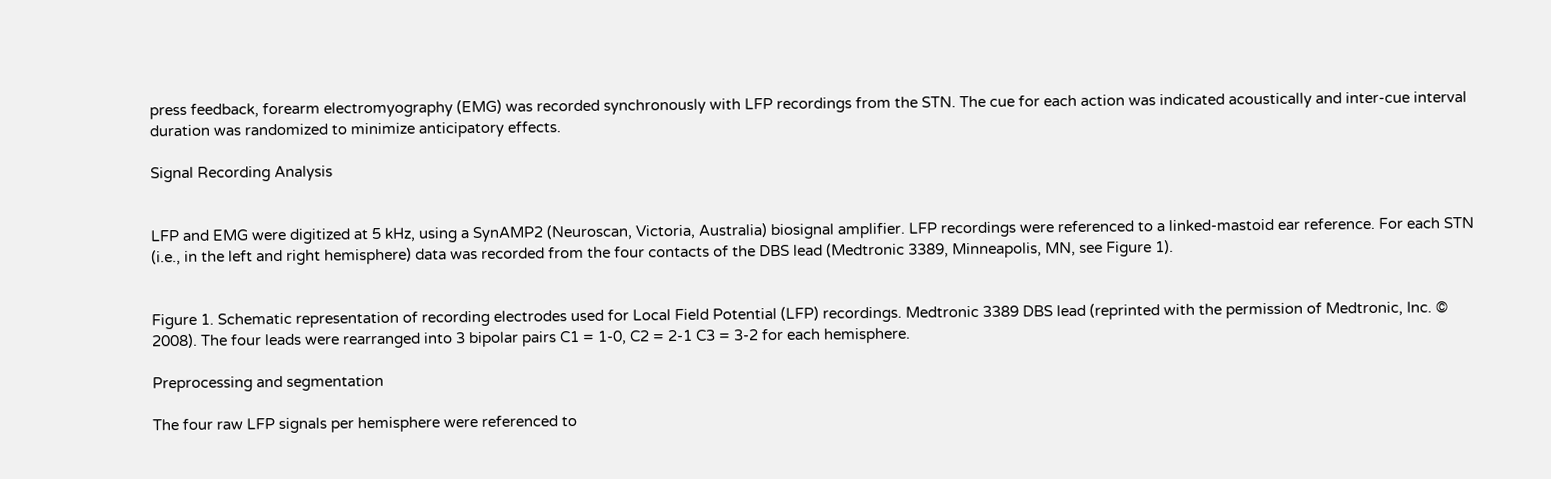press feedback, forearm electromyography (EMG) was recorded synchronously with LFP recordings from the STN. The cue for each action was indicated acoustically and inter-cue interval duration was randomized to minimize anticipatory effects.

Signal Recording Analysis


LFP and EMG were digitized at 5 kHz, using a SynAMP2 (Neuroscan, Victoria, Australia) biosignal amplifier. LFP recordings were referenced to a linked-mastoid ear reference. For each STN (i.e., in the left and right hemisphere) data was recorded from the four contacts of the DBS lead (Medtronic 3389, Minneapolis, MN, see Figure 1).


Figure 1. Schematic representation of recording electrodes used for Local Field Potential (LFP) recordings. Medtronic 3389 DBS lead (reprinted with the permission of Medtronic, Inc. © 2008). The four leads were rearranged into 3 bipolar pairs C1 = 1-0, C2 = 2-1 C3 = 3-2 for each hemisphere.

Preprocessing and segmentation

The four raw LFP signals per hemisphere were referenced to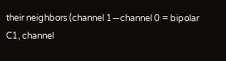their neighbors (channel 1—channel 0 = bipolar C1, channel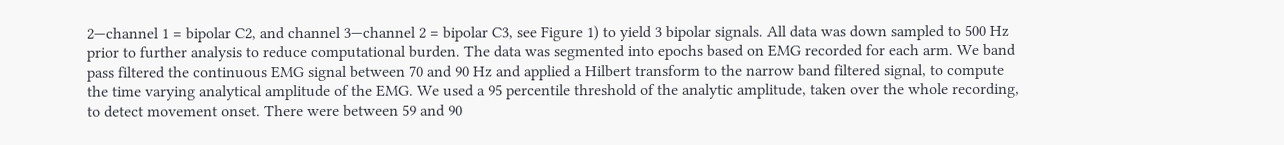2—channel 1 = bipolar C2, and channel 3—channel 2 = bipolar C3, see Figure 1) to yield 3 bipolar signals. All data was down sampled to 500 Hz prior to further analysis to reduce computational burden. The data was segmented into epochs based on EMG recorded for each arm. We band pass filtered the continuous EMG signal between 70 and 90 Hz and applied a Hilbert transform to the narrow band filtered signal, to compute the time varying analytical amplitude of the EMG. We used a 95 percentile threshold of the analytic amplitude, taken over the whole recording, to detect movement onset. There were between 59 and 90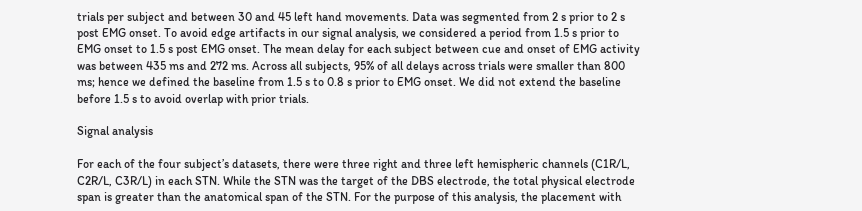trials per subject and between 30 and 45 left hand movements. Data was segmented from 2 s prior to 2 s post EMG onset. To avoid edge artifacts in our signal analysis, we considered a period from 1.5 s prior to EMG onset to 1.5 s post EMG onset. The mean delay for each subject between cue and onset of EMG activity was between 435 ms and 272 ms. Across all subjects, 95% of all delays across trials were smaller than 800 ms; hence we defined the baseline from 1.5 s to 0.8 s prior to EMG onset. We did not extend the baseline before 1.5 s to avoid overlap with prior trials.

Signal analysis

For each of the four subject’s datasets, there were three right and three left hemispheric channels (C1R/L, C2R/L, C3R/L) in each STN. While the STN was the target of the DBS electrode, the total physical electrode span is greater than the anatomical span of the STN. For the purpose of this analysis, the placement with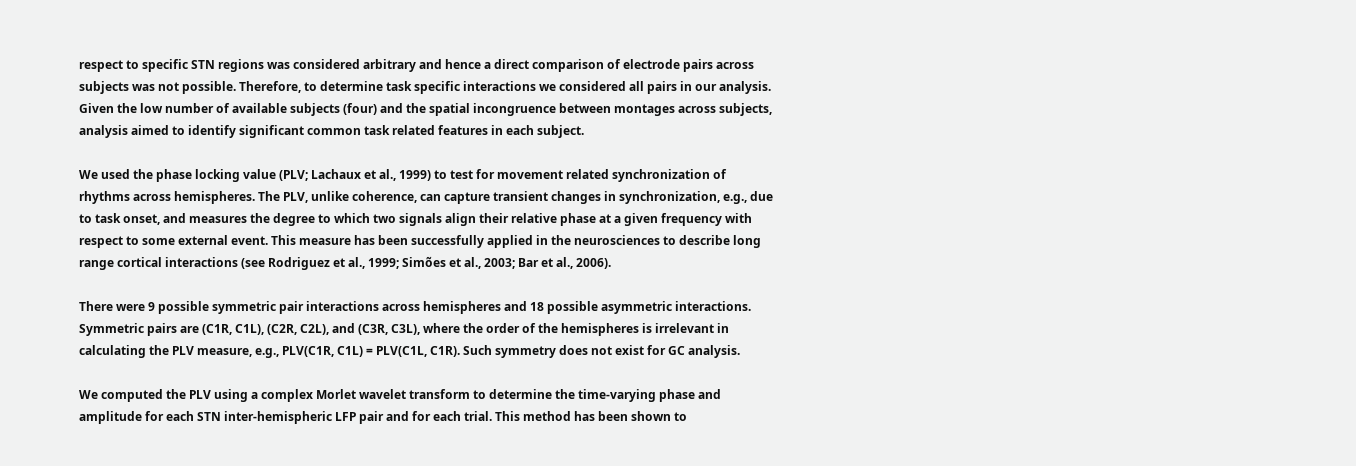respect to specific STN regions was considered arbitrary and hence a direct comparison of electrode pairs across subjects was not possible. Therefore, to determine task specific interactions we considered all pairs in our analysis. Given the low number of available subjects (four) and the spatial incongruence between montages across subjects, analysis aimed to identify significant common task related features in each subject.

We used the phase locking value (PLV; Lachaux et al., 1999) to test for movement related synchronization of rhythms across hemispheres. The PLV, unlike coherence, can capture transient changes in synchronization, e.g., due to task onset, and measures the degree to which two signals align their relative phase at a given frequency with respect to some external event. This measure has been successfully applied in the neurosciences to describe long range cortical interactions (see Rodriguez et al., 1999; Simões et al., 2003; Bar et al., 2006).

There were 9 possible symmetric pair interactions across hemispheres and 18 possible asymmetric interactions. Symmetric pairs are (C1R, C1L), (C2R, C2L), and (C3R, C3L), where the order of the hemispheres is irrelevant in calculating the PLV measure, e.g., PLV(C1R, C1L) = PLV(C1L, C1R). Such symmetry does not exist for GC analysis.

We computed the PLV using a complex Morlet wavelet transform to determine the time-varying phase and amplitude for each STN inter-hemispheric LFP pair and for each trial. This method has been shown to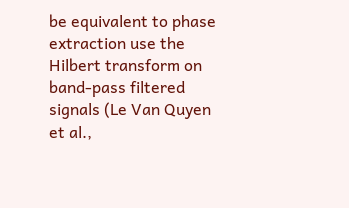be equivalent to phase extraction use the Hilbert transform on band-pass filtered signals (Le Van Quyen et al.,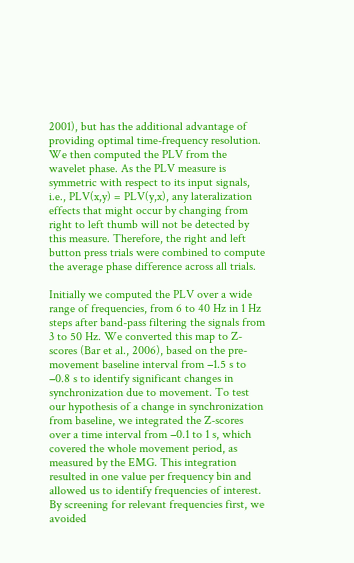2001), but has the additional advantage of providing optimal time-frequency resolution. We then computed the PLV from the wavelet phase. As the PLV measure is symmetric with respect to its input signals, i.e., PLV(x,y) = PLV(y,x), any lateralization effects that might occur by changing from right to left thumb will not be detected by this measure. Therefore, the right and left button press trials were combined to compute the average phase difference across all trials.

Initially we computed the PLV over a wide range of frequencies, from 6 to 40 Hz in 1 Hz steps after band-pass filtering the signals from 3 to 50 Hz. We converted this map to Z-scores (Bar et al., 2006), based on the pre-movement baseline interval from −1.5 s to −0.8 s to identify significant changes in synchronization due to movement. To test our hypothesis of a change in synchronization from baseline, we integrated the Z-scores over a time interval from −0.1 to 1 s, which covered the whole movement period, as measured by the EMG. This integration resulted in one value per frequency bin and allowed us to identify frequencies of interest. By screening for relevant frequencies first, we avoided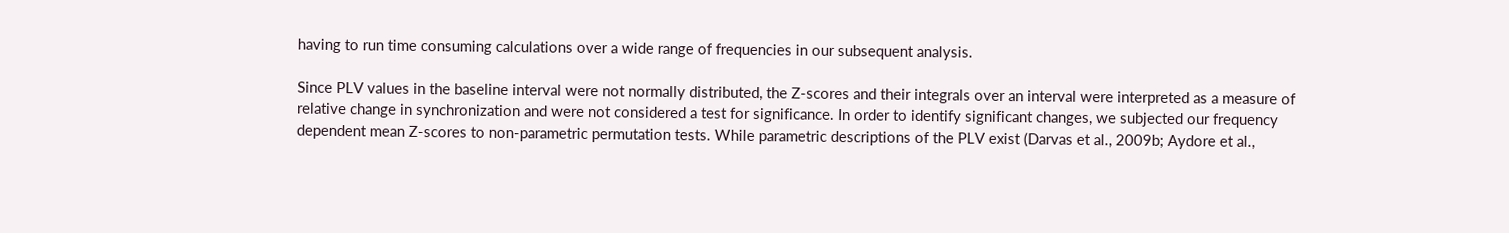having to run time consuming calculations over a wide range of frequencies in our subsequent analysis.

Since PLV values in the baseline interval were not normally distributed, the Z-scores and their integrals over an interval were interpreted as a measure of relative change in synchronization and were not considered a test for significance. In order to identify significant changes, we subjected our frequency dependent mean Z-scores to non-parametric permutation tests. While parametric descriptions of the PLV exist (Darvas et al., 2009b; Aydore et al.,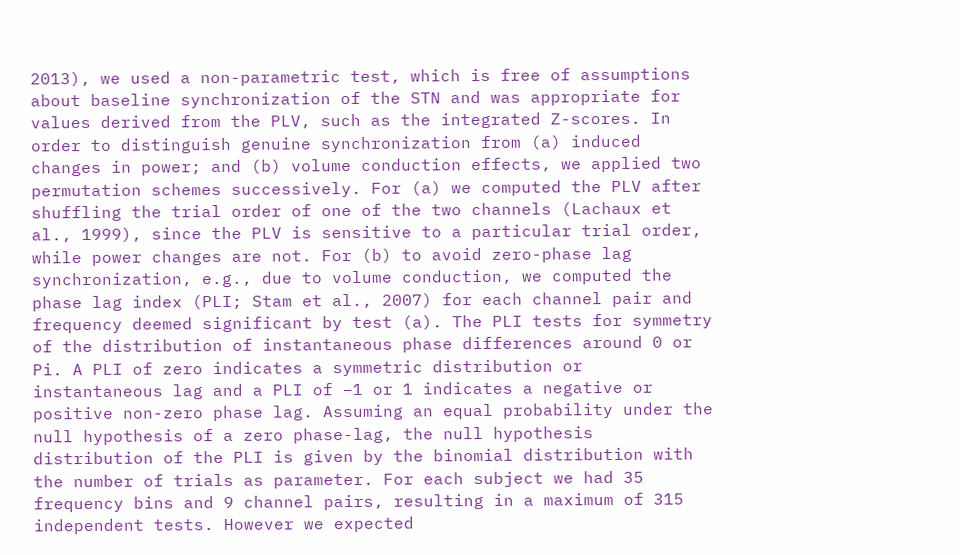2013), we used a non-parametric test, which is free of assumptions about baseline synchronization of the STN and was appropriate for values derived from the PLV, such as the integrated Z-scores. In order to distinguish genuine synchronization from (a) induced changes in power; and (b) volume conduction effects, we applied two permutation schemes successively. For (a) we computed the PLV after shuffling the trial order of one of the two channels (Lachaux et al., 1999), since the PLV is sensitive to a particular trial order, while power changes are not. For (b) to avoid zero-phase lag synchronization, e.g., due to volume conduction, we computed the phase lag index (PLI; Stam et al., 2007) for each channel pair and frequency deemed significant by test (a). The PLI tests for symmetry of the distribution of instantaneous phase differences around 0 or Pi. A PLI of zero indicates a symmetric distribution or instantaneous lag and a PLI of −1 or 1 indicates a negative or positive non-zero phase lag. Assuming an equal probability under the null hypothesis of a zero phase-lag, the null hypothesis distribution of the PLI is given by the binomial distribution with the number of trials as parameter. For each subject we had 35 frequency bins and 9 channel pairs, resulting in a maximum of 315 independent tests. However we expected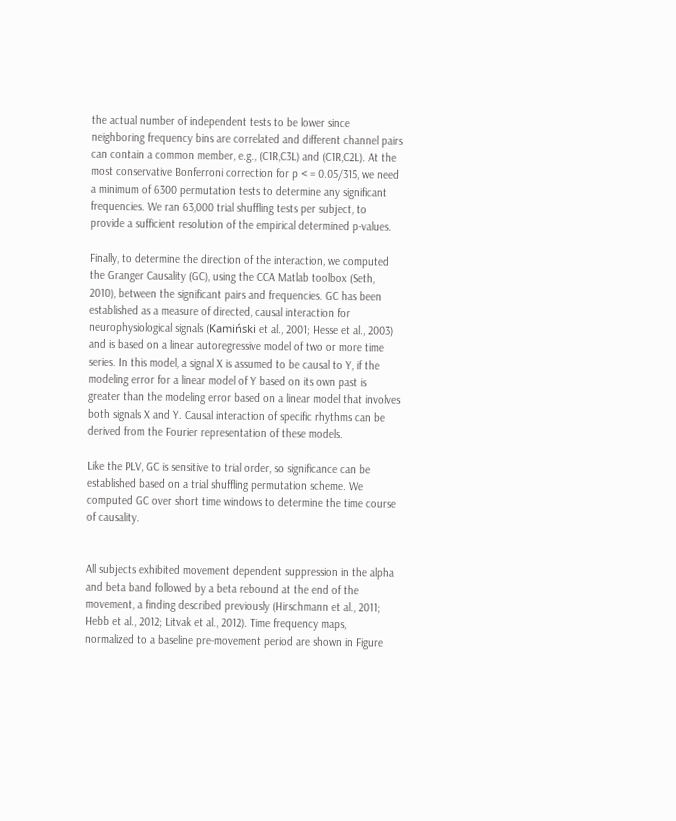the actual number of independent tests to be lower since neighboring frequency bins are correlated and different channel pairs can contain a common member, e.g., (C1R,C3L) and (C1R,C2L). At the most conservative Bonferroni correction for p < = 0.05/315, we need a minimum of 6300 permutation tests to determine any significant frequencies. We ran 63,000 trial shuffling tests per subject, to provide a sufficient resolution of the empirical determined p-values.

Finally, to determine the direction of the interaction, we computed the Granger Causality (GC), using the CCA Matlab toolbox (Seth, 2010), between the significant pairs and frequencies. GC has been established as a measure of directed, causal interaction for neurophysiological signals (Kamiński et al., 2001; Hesse et al., 2003) and is based on a linear autoregressive model of two or more time series. In this model, a signal X is assumed to be causal to Y, if the modeling error for a linear model of Y based on its own past is greater than the modeling error based on a linear model that involves both signals X and Y. Causal interaction of specific rhythms can be derived from the Fourier representation of these models.

Like the PLV, GC is sensitive to trial order, so significance can be established based on a trial shuffling permutation scheme. We computed GC over short time windows to determine the time course of causality.


All subjects exhibited movement dependent suppression in the alpha and beta band followed by a beta rebound at the end of the movement, a finding described previously (Hirschmann et al., 2011; Hebb et al., 2012; Litvak et al., 2012). Time frequency maps, normalized to a baseline pre-movement period are shown in Figure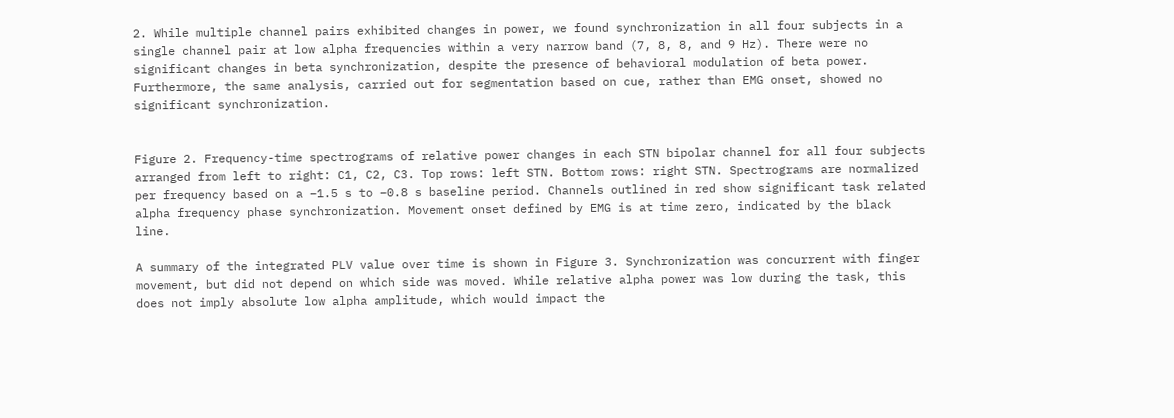2. While multiple channel pairs exhibited changes in power, we found synchronization in all four subjects in a single channel pair at low alpha frequencies within a very narrow band (7, 8, 8, and 9 Hz). There were no significant changes in beta synchronization, despite the presence of behavioral modulation of beta power. Furthermore, the same analysis, carried out for segmentation based on cue, rather than EMG onset, showed no significant synchronization.


Figure 2. Frequency-time spectrograms of relative power changes in each STN bipolar channel for all four subjects arranged from left to right: C1, C2, C3. Top rows: left STN. Bottom rows: right STN. Spectrograms are normalized per frequency based on a −1.5 s to −0.8 s baseline period. Channels outlined in red show significant task related alpha frequency phase synchronization. Movement onset defined by EMG is at time zero, indicated by the black line.

A summary of the integrated PLV value over time is shown in Figure 3. Synchronization was concurrent with finger movement, but did not depend on which side was moved. While relative alpha power was low during the task, this does not imply absolute low alpha amplitude, which would impact the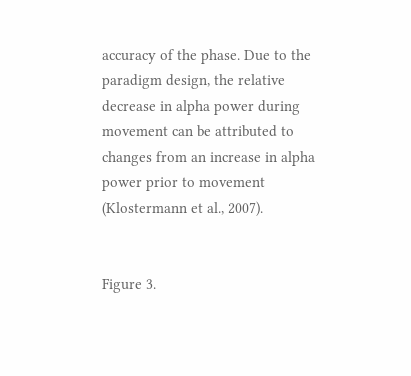accuracy of the phase. Due to the paradigm design, the relative decrease in alpha power during movement can be attributed to changes from an increase in alpha power prior to movement (Klostermann et al., 2007).


Figure 3.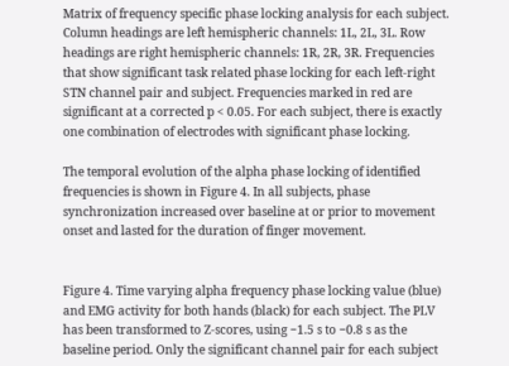Matrix of frequency specific phase locking analysis for each subject. Column headings are left hemispheric channels: 1L, 2L, 3L. Row headings are right hemispheric channels: 1R, 2R, 3R. Frequencies that show significant task related phase locking for each left-right STN channel pair and subject. Frequencies marked in red are significant at a corrected p < 0.05. For each subject, there is exactly one combination of electrodes with significant phase locking.

The temporal evolution of the alpha phase locking of identified frequencies is shown in Figure 4. In all subjects, phase synchronization increased over baseline at or prior to movement onset and lasted for the duration of finger movement.


Figure 4. Time varying alpha frequency phase locking value (blue) and EMG activity for both hands (black) for each subject. The PLV has been transformed to Z-scores, using −1.5 s to −0.8 s as the baseline period. Only the significant channel pair for each subject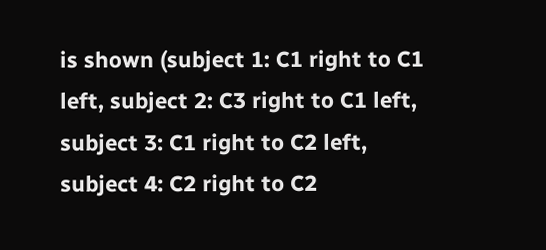is shown (subject 1: C1 right to C1 left, subject 2: C3 right to C1 left, subject 3: C1 right to C2 left, subject 4: C2 right to C2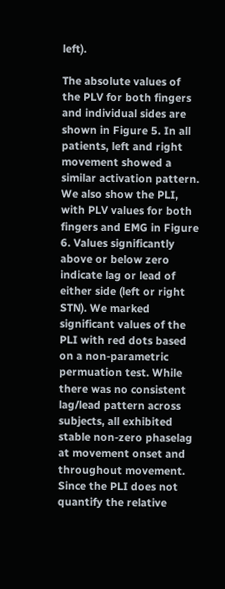left).

The absolute values of the PLV for both fingers and individual sides are shown in Figure 5. In all patients, left and right movement showed a similar activation pattern. We also show the PLI, with PLV values for both fingers and EMG in Figure 6. Values significantly above or below zero indicate lag or lead of either side (left or right STN). We marked significant values of the PLI with red dots based on a non-parametric permuation test. While there was no consistent lag/lead pattern across subjects, all exhibited stable non-zero phaselag at movement onset and throughout movement. Since the PLI does not quantify the relative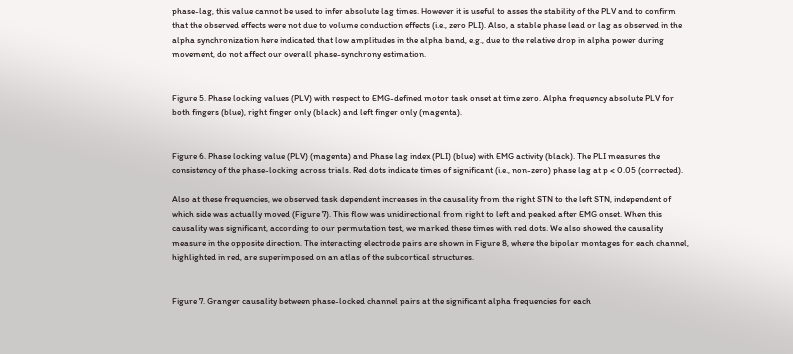phase-lag, this value cannot be used to infer absolute lag times. However it is useful to asses the stability of the PLV and to confirm that the observed effects were not due to volume conduction effects (i.e., zero PLI). Also, a stable phase lead or lag as observed in the alpha synchronization here indicated that low amplitudes in the alpha band, e.g., due to the relative drop in alpha power during movement, do not affect our overall phase-synchrony estimation.


Figure 5. Phase locking values (PLV) with respect to EMG-defined motor task onset at time zero. Alpha frequency absolute PLV for both fingers (blue), right finger only (black) and left finger only (magenta).


Figure 6. Phase locking value (PLV) (magenta) and Phase lag index (PLI) (blue) with EMG activity (black). The PLI measures the consistency of the phase-locking across trials. Red dots indicate times of significant (i.e., non-zero) phase lag at p < 0.05 (corrected).

Also at these frequencies, we observed task dependent increases in the causality from the right STN to the left STN, independent of which side was actually moved (Figure 7). This flow was unidirectional from right to left and peaked after EMG onset. When this causality was significant, according to our permutation test, we marked these times with red dots. We also showed the causality measure in the opposite direction. The interacting electrode pairs are shown in Figure 8, where the bipolar montages for each channel, highlighted in red, are superimposed on an atlas of the subcortical structures.


Figure 7. Granger causality between phase-locked channel pairs at the significant alpha frequencies for each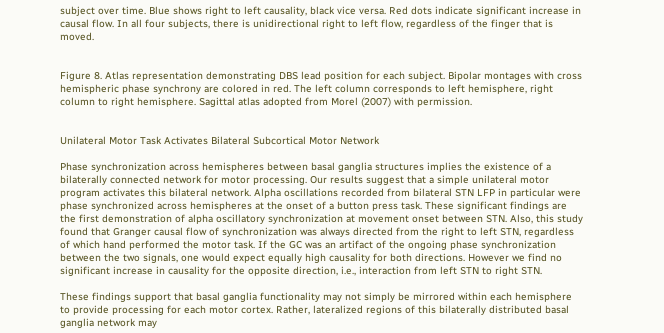subject over time. Blue shows right to left causality, black vice versa. Red dots indicate significant increase in causal flow. In all four subjects, there is unidirectional right to left flow, regardless of the finger that is moved.


Figure 8. Atlas representation demonstrating DBS lead position for each subject. Bipolar montages with cross hemispheric phase synchrony are colored in red. The left column corresponds to left hemisphere, right column to right hemisphere. Sagittal atlas adopted from Morel (2007) with permission.


Unilateral Motor Task Activates Bilateral Subcortical Motor Network

Phase synchronization across hemispheres between basal ganglia structures implies the existence of a bilaterally connected network for motor processing. Our results suggest that a simple unilateral motor program activates this bilateral network. Alpha oscillations recorded from bilateral STN LFP in particular were phase synchronized across hemispheres at the onset of a button press task. These significant findings are the first demonstration of alpha oscillatory synchronization at movement onset between STN. Also, this study found that Granger causal flow of synchronization was always directed from the right to left STN, regardless of which hand performed the motor task. If the GC was an artifact of the ongoing phase synchronization between the two signals, one would expect equally high causality for both directions. However we find no significant increase in causality for the opposite direction, i.e., interaction from left STN to right STN.

These findings support that basal ganglia functionality may not simply be mirrored within each hemisphere to provide processing for each motor cortex. Rather, lateralized regions of this bilaterally distributed basal ganglia network may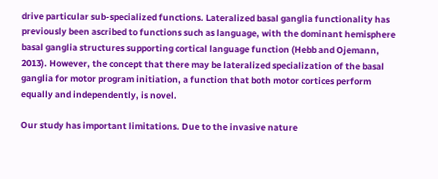drive particular sub-specialized functions. Lateralized basal ganglia functionality has previously been ascribed to functions such as language, with the dominant hemisphere basal ganglia structures supporting cortical language function (Hebb and Ojemann, 2013). However, the concept that there may be lateralized specialization of the basal ganglia for motor program initiation, a function that both motor cortices perform equally and independently, is novel.

Our study has important limitations. Due to the invasive nature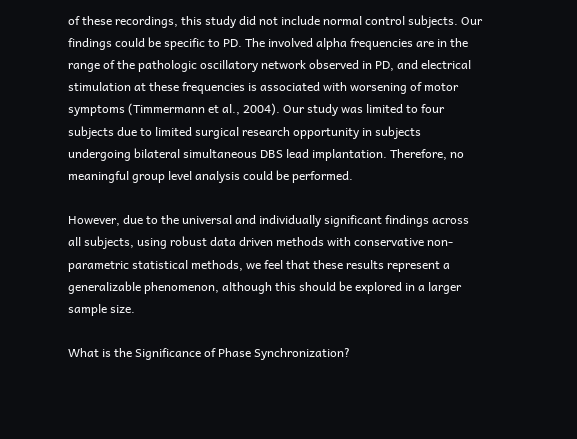of these recordings, this study did not include normal control subjects. Our findings could be specific to PD. The involved alpha frequencies are in the range of the pathologic oscillatory network observed in PD, and electrical stimulation at these frequencies is associated with worsening of motor symptoms (Timmermann et al., 2004). Our study was limited to four subjects due to limited surgical research opportunity in subjects undergoing bilateral simultaneous DBS lead implantation. Therefore, no meaningful group level analysis could be performed.

However, due to the universal and individually significant findings across all subjects, using robust data driven methods with conservative non-parametric statistical methods, we feel that these results represent a generalizable phenomenon, although this should be explored in a larger sample size.

What is the Significance of Phase Synchronization?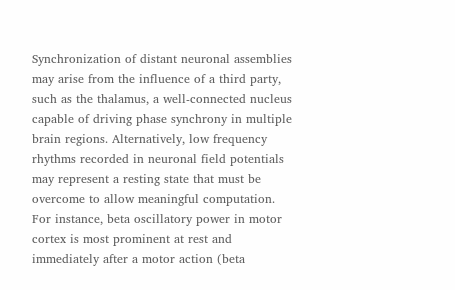Synchronization of distant neuronal assemblies may arise from the influence of a third party, such as the thalamus, a well-connected nucleus capable of driving phase synchrony in multiple brain regions. Alternatively, low frequency rhythms recorded in neuronal field potentials may represent a resting state that must be overcome to allow meaningful computation. For instance, beta oscillatory power in motor cortex is most prominent at rest and immediately after a motor action (beta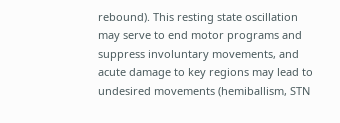rebound). This resting state oscillation may serve to end motor programs and suppress involuntary movements, and acute damage to key regions may lead to undesired movements (hemiballism, STN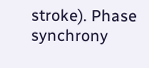stroke). Phase synchrony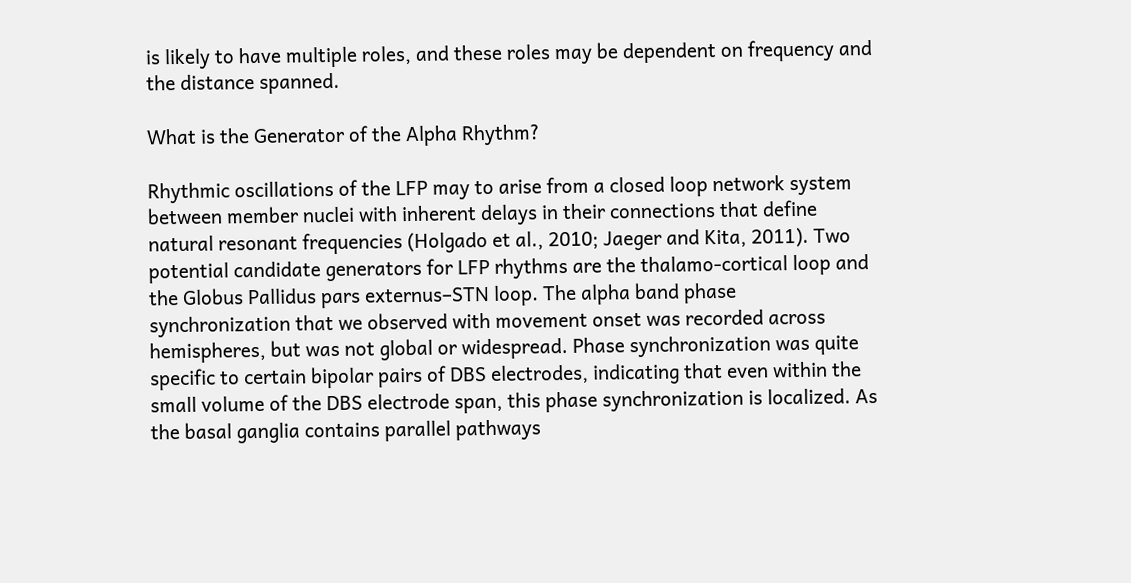is likely to have multiple roles, and these roles may be dependent on frequency and the distance spanned.

What is the Generator of the Alpha Rhythm?

Rhythmic oscillations of the LFP may to arise from a closed loop network system between member nuclei with inherent delays in their connections that define natural resonant frequencies (Holgado et al., 2010; Jaeger and Kita, 2011). Two potential candidate generators for LFP rhythms are the thalamo-cortical loop and the Globus Pallidus pars externus–STN loop. The alpha band phase synchronization that we observed with movement onset was recorded across hemispheres, but was not global or widespread. Phase synchronization was quite specific to certain bipolar pairs of DBS electrodes, indicating that even within the small volume of the DBS electrode span, this phase synchronization is localized. As the basal ganglia contains parallel pathways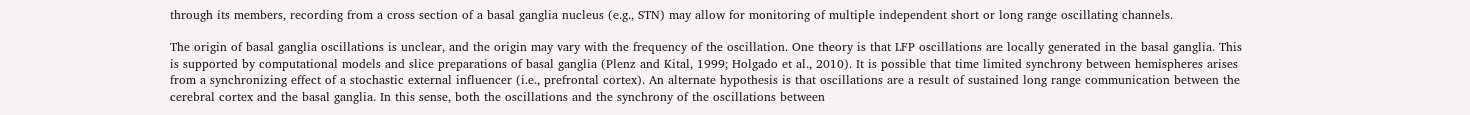through its members, recording from a cross section of a basal ganglia nucleus (e.g., STN) may allow for monitoring of multiple independent short or long range oscillating channels.

The origin of basal ganglia oscillations is unclear, and the origin may vary with the frequency of the oscillation. One theory is that LFP oscillations are locally generated in the basal ganglia. This is supported by computational models and slice preparations of basal ganglia (Plenz and Kital, 1999; Holgado et al., 2010). It is possible that time limited synchrony between hemispheres arises from a synchronizing effect of a stochastic external influencer (i.e., prefrontal cortex). An alternate hypothesis is that oscillations are a result of sustained long range communication between the cerebral cortex and the basal ganglia. In this sense, both the oscillations and the synchrony of the oscillations between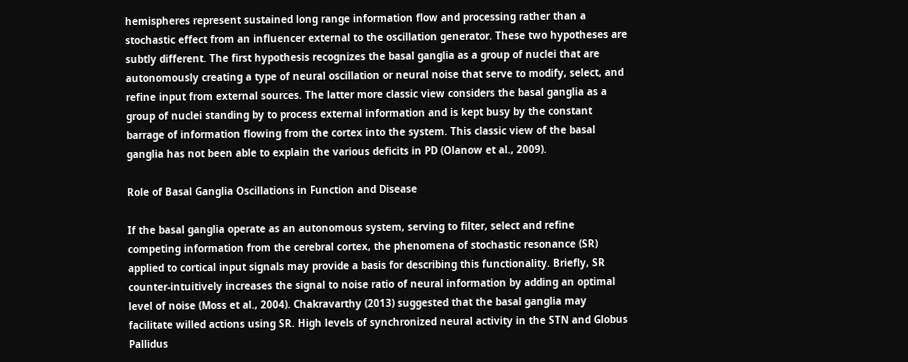hemispheres represent sustained long range information flow and processing rather than a stochastic effect from an influencer external to the oscillation generator. These two hypotheses are subtly different. The first hypothesis recognizes the basal ganglia as a group of nuclei that are autonomously creating a type of neural oscillation or neural noise that serve to modify, select, and refine input from external sources. The latter more classic view considers the basal ganglia as a group of nuclei standing by to process external information and is kept busy by the constant barrage of information flowing from the cortex into the system. This classic view of the basal ganglia has not been able to explain the various deficits in PD (Olanow et al., 2009).

Role of Basal Ganglia Oscillations in Function and Disease

If the basal ganglia operate as an autonomous system, serving to filter, select and refine competing information from the cerebral cortex, the phenomena of stochastic resonance (SR) applied to cortical input signals may provide a basis for describing this functionality. Briefly, SR counter-intuitively increases the signal to noise ratio of neural information by adding an optimal level of noise (Moss et al., 2004). Chakravarthy (2013) suggested that the basal ganglia may facilitate willed actions using SR. High levels of synchronized neural activity in the STN and Globus Pallidus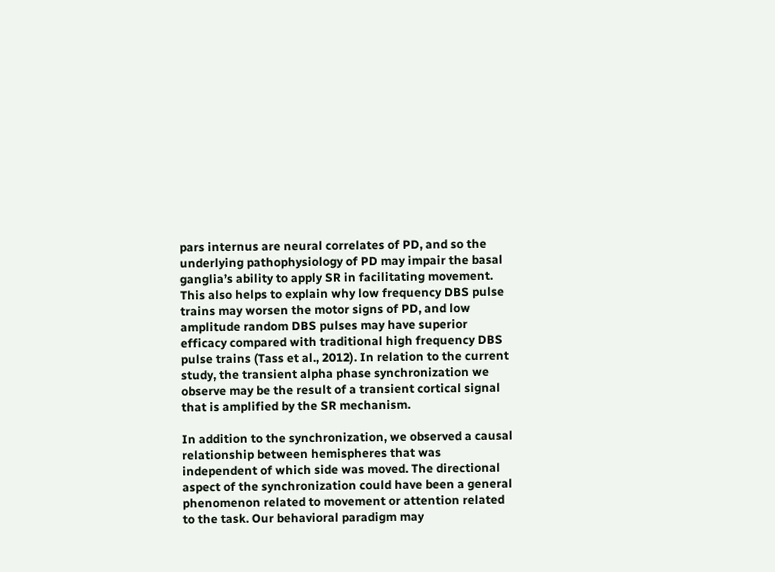pars internus are neural correlates of PD, and so the underlying pathophysiology of PD may impair the basal ganglia’s ability to apply SR in facilitating movement. This also helps to explain why low frequency DBS pulse trains may worsen the motor signs of PD, and low amplitude random DBS pulses may have superior efficacy compared with traditional high frequency DBS pulse trains (Tass et al., 2012). In relation to the current study, the transient alpha phase synchronization we observe may be the result of a transient cortical signal that is amplified by the SR mechanism.

In addition to the synchronization, we observed a causal relationship between hemispheres that was independent of which side was moved. The directional aspect of the synchronization could have been a general phenomenon related to movement or attention related to the task. Our behavioral paradigm may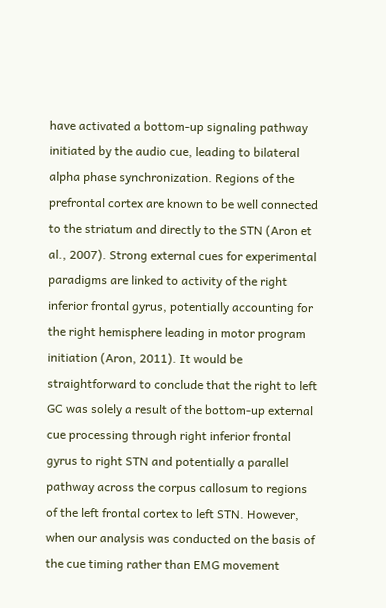have activated a bottom-up signaling pathway initiated by the audio cue, leading to bilateral alpha phase synchronization. Regions of the prefrontal cortex are known to be well connected to the striatum and directly to the STN (Aron et al., 2007). Strong external cues for experimental paradigms are linked to activity of the right inferior frontal gyrus, potentially accounting for the right hemisphere leading in motor program initiation (Aron, 2011). It would be straightforward to conclude that the right to left GC was solely a result of the bottom-up external cue processing through right inferior frontal gyrus to right STN and potentially a parallel pathway across the corpus callosum to regions of the left frontal cortex to left STN. However, when our analysis was conducted on the basis of the cue timing rather than EMG movement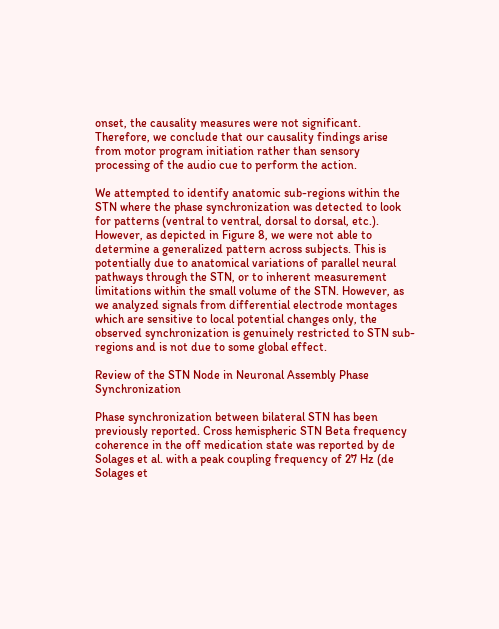onset, the causality measures were not significant. Therefore, we conclude that our causality findings arise from motor program initiation rather than sensory processing of the audio cue to perform the action.

We attempted to identify anatomic sub-regions within the STN where the phase synchronization was detected to look for patterns (ventral to ventral, dorsal to dorsal, etc.). However, as depicted in Figure 8, we were not able to determine a generalized pattern across subjects. This is potentially due to anatomical variations of parallel neural pathways through the STN, or to inherent measurement limitations within the small volume of the STN. However, as we analyzed signals from differential electrode montages which are sensitive to local potential changes only, the observed synchronization is genuinely restricted to STN sub-regions and is not due to some global effect.

Review of the STN Node in Neuronal Assembly Phase Synchronization

Phase synchronization between bilateral STN has been previously reported. Cross hemispheric STN Beta frequency coherence in the off medication state was reported by de Solages et al. with a peak coupling frequency of 27 Hz (de Solages et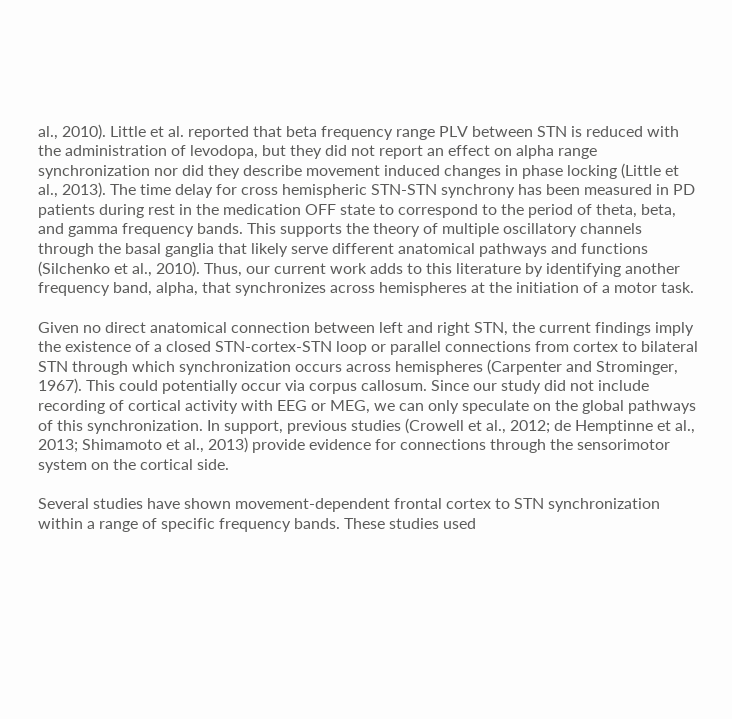al., 2010). Little et al. reported that beta frequency range PLV between STN is reduced with the administration of levodopa, but they did not report an effect on alpha range synchronization nor did they describe movement induced changes in phase locking (Little et al., 2013). The time delay for cross hemispheric STN-STN synchrony has been measured in PD patients during rest in the medication OFF state to correspond to the period of theta, beta, and gamma frequency bands. This supports the theory of multiple oscillatory channels through the basal ganglia that likely serve different anatomical pathways and functions (Silchenko et al., 2010). Thus, our current work adds to this literature by identifying another frequency band, alpha, that synchronizes across hemispheres at the initiation of a motor task.

Given no direct anatomical connection between left and right STN, the current findings imply the existence of a closed STN-cortex-STN loop or parallel connections from cortex to bilateral STN through which synchronization occurs across hemispheres (Carpenter and Strominger, 1967). This could potentially occur via corpus callosum. Since our study did not include recording of cortical activity with EEG or MEG, we can only speculate on the global pathways of this synchronization. In support, previous studies (Crowell et al., 2012; de Hemptinne et al., 2013; Shimamoto et al., 2013) provide evidence for connections through the sensorimotor system on the cortical side.

Several studies have shown movement-dependent frontal cortex to STN synchronization within a range of specific frequency bands. These studies used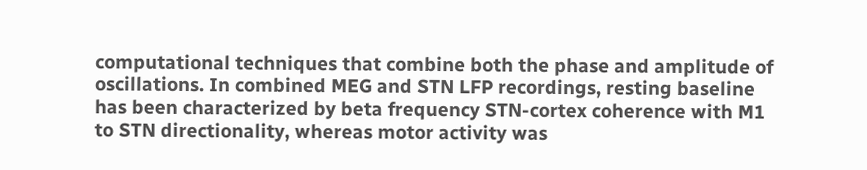computational techniques that combine both the phase and amplitude of oscillations. In combined MEG and STN LFP recordings, resting baseline has been characterized by beta frequency STN-cortex coherence with M1 to STN directionality, whereas motor activity was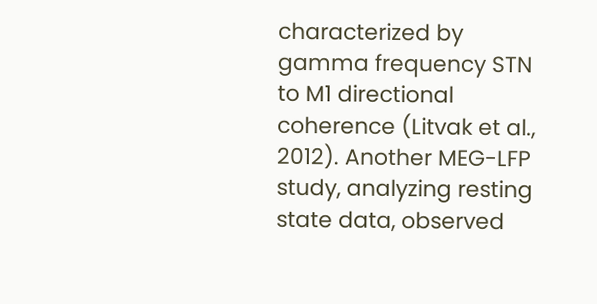characterized by gamma frequency STN to M1 directional coherence (Litvak et al., 2012). Another MEG-LFP study, analyzing resting state data, observed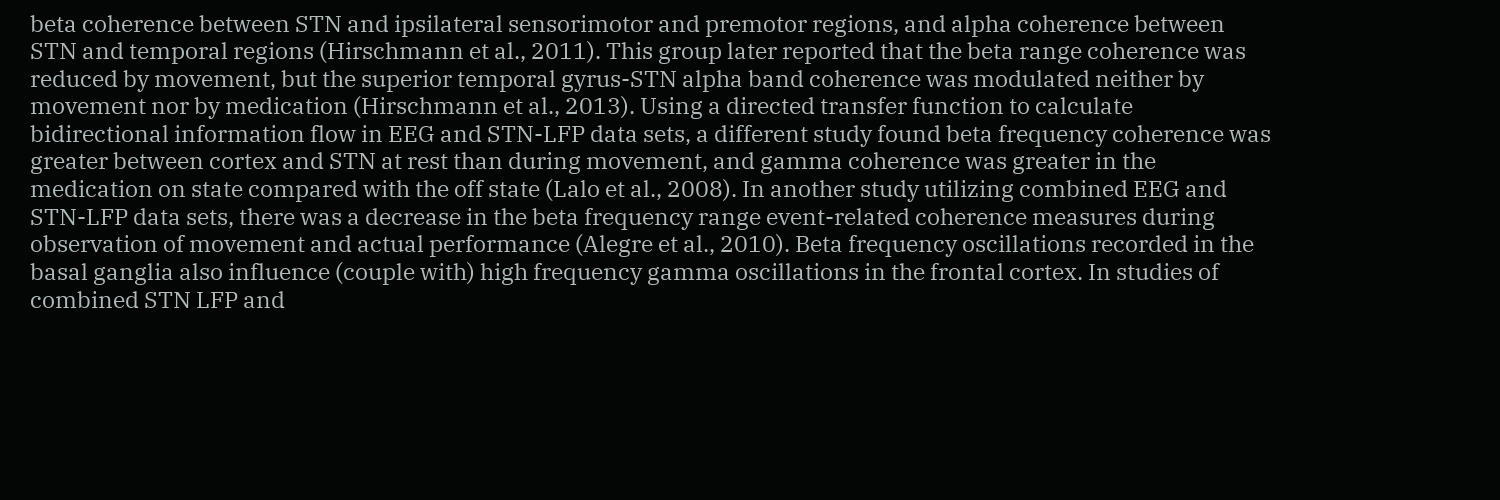beta coherence between STN and ipsilateral sensorimotor and premotor regions, and alpha coherence between STN and temporal regions (Hirschmann et al., 2011). This group later reported that the beta range coherence was reduced by movement, but the superior temporal gyrus-STN alpha band coherence was modulated neither by movement nor by medication (Hirschmann et al., 2013). Using a directed transfer function to calculate bidirectional information flow in EEG and STN-LFP data sets, a different study found beta frequency coherence was greater between cortex and STN at rest than during movement, and gamma coherence was greater in the medication on state compared with the off state (Lalo et al., 2008). In another study utilizing combined EEG and STN-LFP data sets, there was a decrease in the beta frequency range event-related coherence measures during observation of movement and actual performance (Alegre et al., 2010). Beta frequency oscillations recorded in the basal ganglia also influence (couple with) high frequency gamma oscillations in the frontal cortex. In studies of combined STN LFP and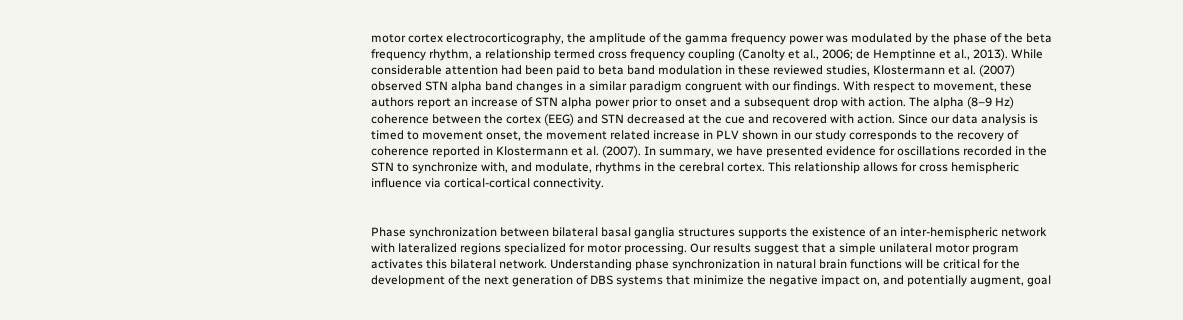motor cortex electrocorticography, the amplitude of the gamma frequency power was modulated by the phase of the beta frequency rhythm, a relationship termed cross frequency coupling (Canolty et al., 2006; de Hemptinne et al., 2013). While considerable attention had been paid to beta band modulation in these reviewed studies, Klostermann et al. (2007) observed STN alpha band changes in a similar paradigm congruent with our findings. With respect to movement, these authors report an increase of STN alpha power prior to onset and a subsequent drop with action. The alpha (8–9 Hz) coherence between the cortex (EEG) and STN decreased at the cue and recovered with action. Since our data analysis is timed to movement onset, the movement related increase in PLV shown in our study corresponds to the recovery of coherence reported in Klostermann et al. (2007). In summary, we have presented evidence for oscillations recorded in the STN to synchronize with, and modulate, rhythms in the cerebral cortex. This relationship allows for cross hemispheric influence via cortical-cortical connectivity.


Phase synchronization between bilateral basal ganglia structures supports the existence of an inter-hemispheric network with lateralized regions specialized for motor processing. Our results suggest that a simple unilateral motor program activates this bilateral network. Understanding phase synchronization in natural brain functions will be critical for the development of the next generation of DBS systems that minimize the negative impact on, and potentially augment, goal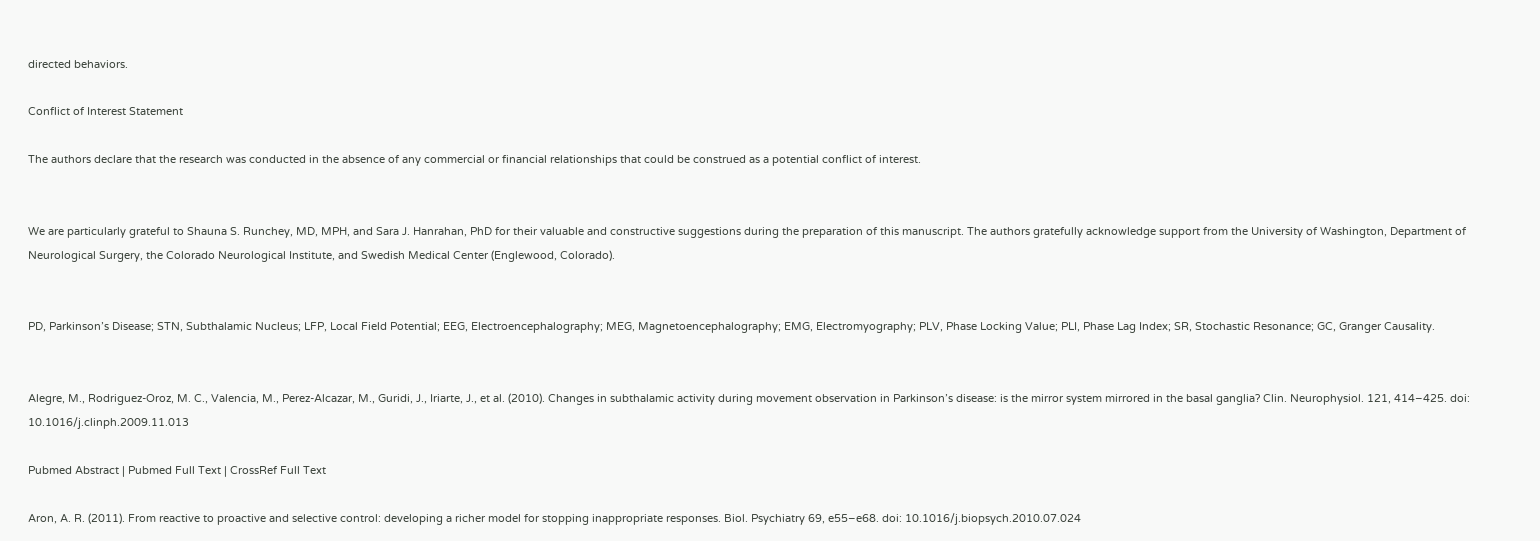directed behaviors.

Conflict of Interest Statement

The authors declare that the research was conducted in the absence of any commercial or financial relationships that could be construed as a potential conflict of interest.


We are particularly grateful to Shauna S. Runchey, MD, MPH, and Sara J. Hanrahan, PhD for their valuable and constructive suggestions during the preparation of this manuscript. The authors gratefully acknowledge support from the University of Washington, Department of Neurological Surgery, the Colorado Neurological Institute, and Swedish Medical Center (Englewood, Colorado).


PD, Parkinson’s Disease; STN, Subthalamic Nucleus; LFP, Local Field Potential; EEG, Electroencephalography; MEG, Magnetoencephalography; EMG, Electromyography; PLV, Phase Locking Value; PLI, Phase Lag Index; SR, Stochastic Resonance; GC, Granger Causality.


Alegre, M., Rodriguez-Oroz, M. C., Valencia, M., Perez-Alcazar, M., Guridi, J., Iriarte, J., et al. (2010). Changes in subthalamic activity during movement observation in Parkinson’s disease: is the mirror system mirrored in the basal ganglia? Clin. Neurophysiol. 121, 414–425. doi: 10.1016/j.clinph.2009.11.013

Pubmed Abstract | Pubmed Full Text | CrossRef Full Text

Aron, A. R. (2011). From reactive to proactive and selective control: developing a richer model for stopping inappropriate responses. Biol. Psychiatry 69, e55–e68. doi: 10.1016/j.biopsych.2010.07.024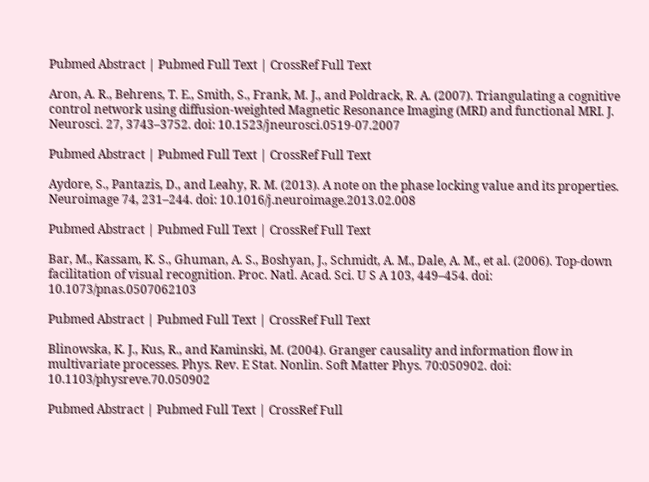Pubmed Abstract | Pubmed Full Text | CrossRef Full Text

Aron, A. R., Behrens, T. E., Smith, S., Frank, M. J., and Poldrack, R. A. (2007). Triangulating a cognitive control network using diffusion-weighted Magnetic Resonance Imaging (MRI) and functional MRI. J. Neurosci. 27, 3743–3752. doi: 10.1523/jneurosci.0519-07.2007

Pubmed Abstract | Pubmed Full Text | CrossRef Full Text

Aydore, S., Pantazis, D., and Leahy, R. M. (2013). A note on the phase locking value and its properties. Neuroimage 74, 231–244. doi: 10.1016/j.neuroimage.2013.02.008

Pubmed Abstract | Pubmed Full Text | CrossRef Full Text

Bar, M., Kassam, K. S., Ghuman, A. S., Boshyan, J., Schmidt, A. M., Dale, A. M., et al. (2006). Top-down facilitation of visual recognition. Proc. Natl. Acad. Sci. U S A 103, 449–454. doi: 10.1073/pnas.0507062103

Pubmed Abstract | Pubmed Full Text | CrossRef Full Text

Blinowska, K. J., Kus, R., and Kaminski, M. (2004). Granger causality and information flow in multivariate processes. Phys. Rev. E Stat. Nonlin. Soft Matter Phys. 70:050902. doi: 10.1103/physreve.70.050902

Pubmed Abstract | Pubmed Full Text | CrossRef Full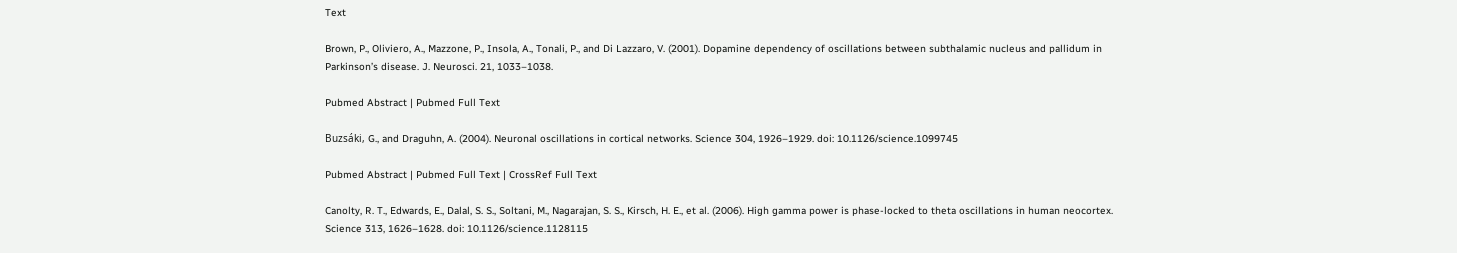Text

Brown, P., Oliviero, A., Mazzone, P., Insola, A., Tonali, P., and Di Lazzaro, V. (2001). Dopamine dependency of oscillations between subthalamic nucleus and pallidum in Parkinson’s disease. J. Neurosci. 21, 1033–1038.

Pubmed Abstract | Pubmed Full Text

Buzsáki, G., and Draguhn, A. (2004). Neuronal oscillations in cortical networks. Science 304, 1926–1929. doi: 10.1126/science.1099745

Pubmed Abstract | Pubmed Full Text | CrossRef Full Text

Canolty, R. T., Edwards, E., Dalal, S. S., Soltani, M., Nagarajan, S. S., Kirsch, H. E., et al. (2006). High gamma power is phase-locked to theta oscillations in human neocortex. Science 313, 1626–1628. doi: 10.1126/science.1128115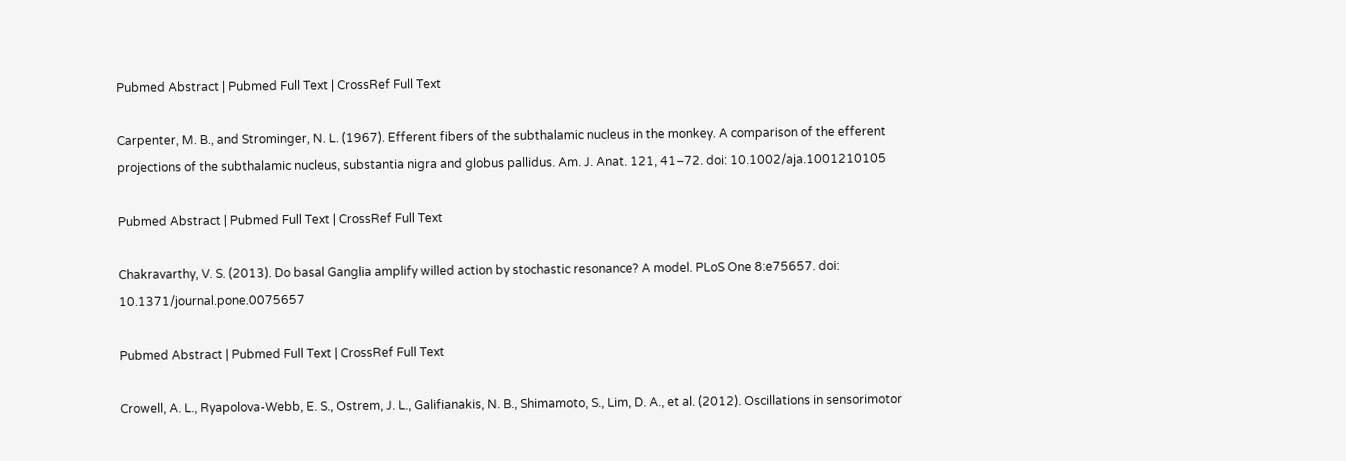Pubmed Abstract | Pubmed Full Text | CrossRef Full Text

Carpenter, M. B., and Strominger, N. L. (1967). Efferent fibers of the subthalamic nucleus in the monkey. A comparison of the efferent projections of the subthalamic nucleus, substantia nigra and globus pallidus. Am. J. Anat. 121, 41–72. doi: 10.1002/aja.1001210105

Pubmed Abstract | Pubmed Full Text | CrossRef Full Text

Chakravarthy, V. S. (2013). Do basal Ganglia amplify willed action by stochastic resonance? A model. PLoS One 8:e75657. doi: 10.1371/journal.pone.0075657

Pubmed Abstract | Pubmed Full Text | CrossRef Full Text

Crowell, A. L., Ryapolova-Webb, E. S., Ostrem, J. L., Galifianakis, N. B., Shimamoto, S., Lim, D. A., et al. (2012). Oscillations in sensorimotor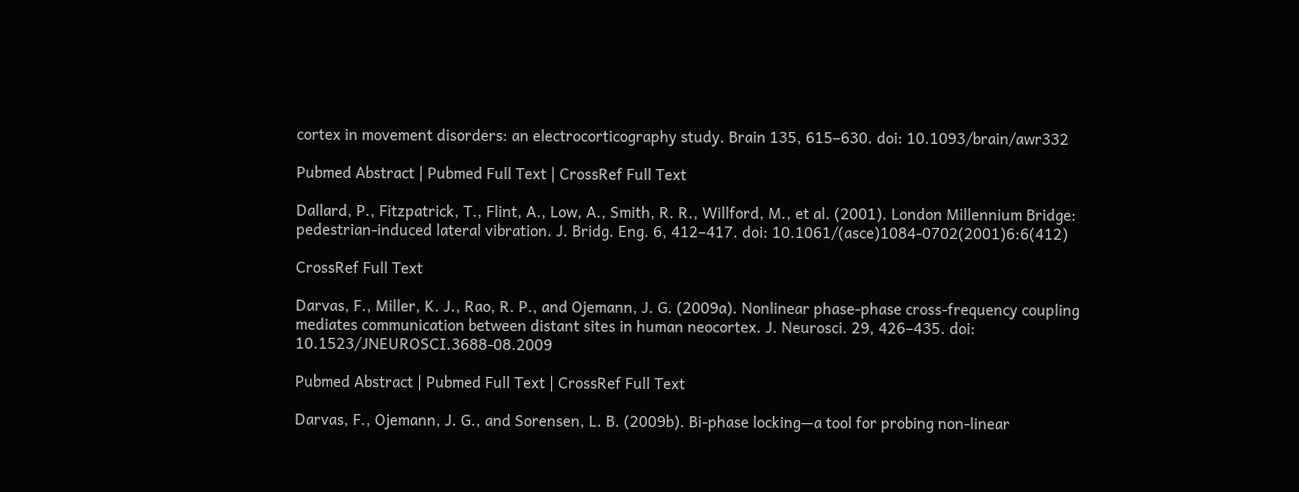cortex in movement disorders: an electrocorticography study. Brain 135, 615–630. doi: 10.1093/brain/awr332

Pubmed Abstract | Pubmed Full Text | CrossRef Full Text

Dallard, P., Fitzpatrick, T., Flint, A., Low, A., Smith, R. R., Willford, M., et al. (2001). London Millennium Bridge: pedestrian-induced lateral vibration. J. Bridg. Eng. 6, 412–417. doi: 10.1061/(asce)1084-0702(2001)6:6(412)

CrossRef Full Text

Darvas, F., Miller, K. J., Rao, R. P., and Ojemann, J. G. (2009a). Nonlinear phase-phase cross-frequency coupling mediates communication between distant sites in human neocortex. J. Neurosci. 29, 426–435. doi: 10.1523/JNEUROSCI.3688-08.2009

Pubmed Abstract | Pubmed Full Text | CrossRef Full Text

Darvas, F., Ojemann, J. G., and Sorensen, L. B. (2009b). Bi-phase locking—a tool for probing non-linear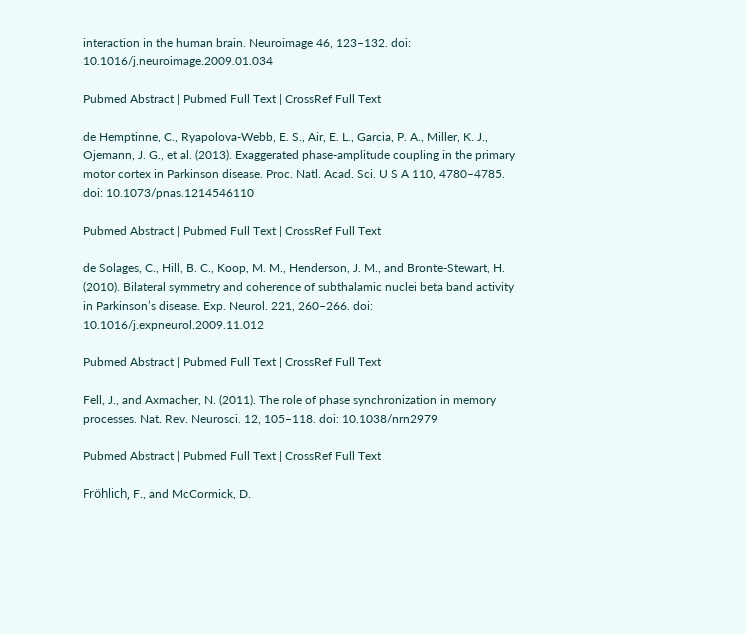interaction in the human brain. Neuroimage 46, 123–132. doi: 10.1016/j.neuroimage.2009.01.034

Pubmed Abstract | Pubmed Full Text | CrossRef Full Text

de Hemptinne, C., Ryapolova-Webb, E. S., Air, E. L., Garcia, P. A., Miller, K. J., Ojemann, J. G., et al. (2013). Exaggerated phase-amplitude coupling in the primary motor cortex in Parkinson disease. Proc. Natl. Acad. Sci. U S A 110, 4780–4785. doi: 10.1073/pnas.1214546110

Pubmed Abstract | Pubmed Full Text | CrossRef Full Text

de Solages, C., Hill, B. C., Koop, M. M., Henderson, J. M., and Bronte-Stewart, H. (2010). Bilateral symmetry and coherence of subthalamic nuclei beta band activity in Parkinson’s disease. Exp. Neurol. 221, 260–266. doi: 10.1016/j.expneurol.2009.11.012

Pubmed Abstract | Pubmed Full Text | CrossRef Full Text

Fell, J., and Axmacher, N. (2011). The role of phase synchronization in memory processes. Nat. Rev. Neurosci. 12, 105–118. doi: 10.1038/nrn2979

Pubmed Abstract | Pubmed Full Text | CrossRef Full Text

Fröhlich, F., and McCormick, D.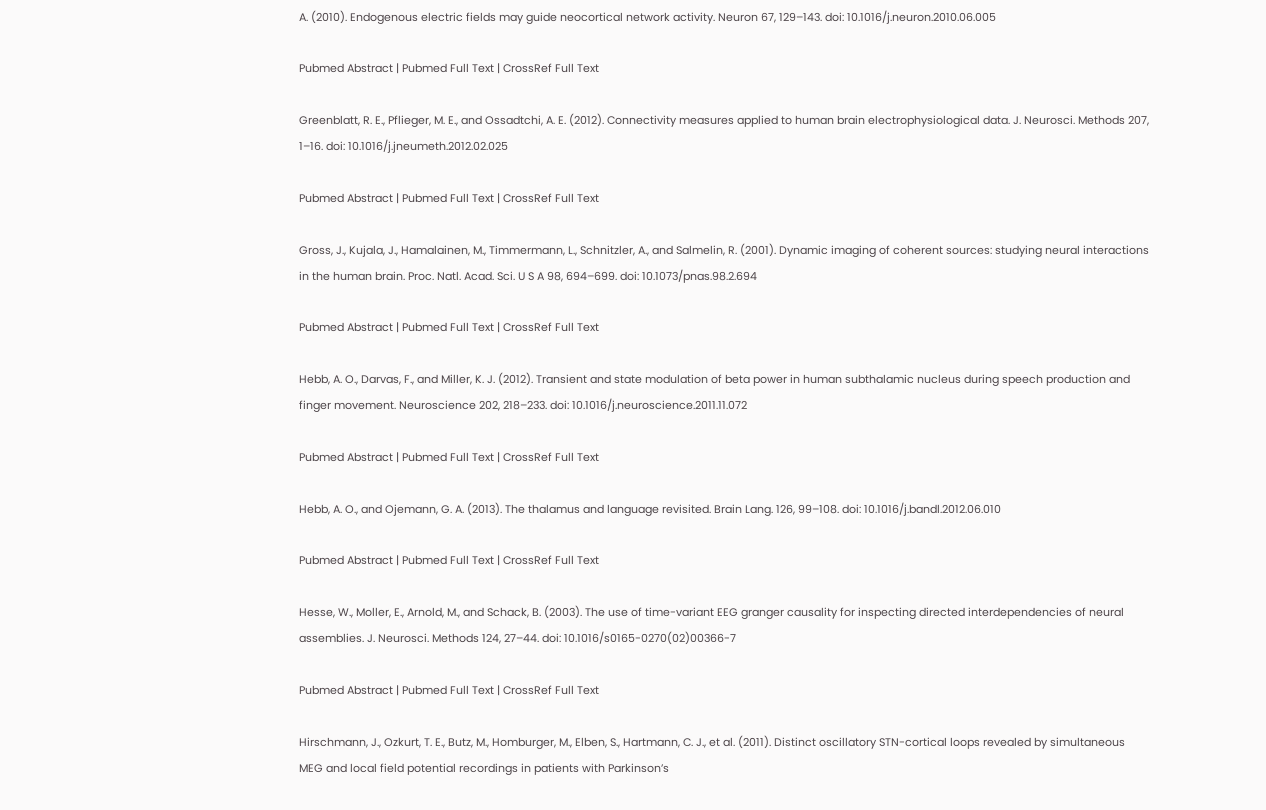A. (2010). Endogenous electric fields may guide neocortical network activity. Neuron 67, 129–143. doi: 10.1016/j.neuron.2010.06.005

Pubmed Abstract | Pubmed Full Text | CrossRef Full Text

Greenblatt, R. E., Pflieger, M. E., and Ossadtchi, A. E. (2012). Connectivity measures applied to human brain electrophysiological data. J. Neurosci. Methods 207, 1–16. doi: 10.1016/j.jneumeth.2012.02.025

Pubmed Abstract | Pubmed Full Text | CrossRef Full Text

Gross, J., Kujala, J., Hamalainen, M., Timmermann, L., Schnitzler, A., and Salmelin, R. (2001). Dynamic imaging of coherent sources: studying neural interactions in the human brain. Proc. Natl. Acad. Sci. U S A 98, 694–699. doi: 10.1073/pnas.98.2.694

Pubmed Abstract | Pubmed Full Text | CrossRef Full Text

Hebb, A. O., Darvas, F., and Miller, K. J. (2012). Transient and state modulation of beta power in human subthalamic nucleus during speech production and finger movement. Neuroscience 202, 218–233. doi: 10.1016/j.neuroscience.2011.11.072

Pubmed Abstract | Pubmed Full Text | CrossRef Full Text

Hebb, A. O., and Ojemann, G. A. (2013). The thalamus and language revisited. Brain Lang. 126, 99–108. doi: 10.1016/j.bandl.2012.06.010

Pubmed Abstract | Pubmed Full Text | CrossRef Full Text

Hesse, W., Moller, E., Arnold, M., and Schack, B. (2003). The use of time-variant EEG granger causality for inspecting directed interdependencies of neural assemblies. J. Neurosci. Methods 124, 27–44. doi: 10.1016/s0165-0270(02)00366-7

Pubmed Abstract | Pubmed Full Text | CrossRef Full Text

Hirschmann, J., Ozkurt, T. E., Butz, M., Homburger, M., Elben, S., Hartmann, C. J., et al. (2011). Distinct oscillatory STN-cortical loops revealed by simultaneous MEG and local field potential recordings in patients with Parkinson’s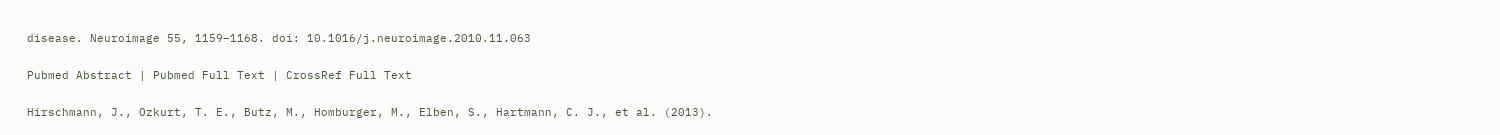disease. Neuroimage 55, 1159–1168. doi: 10.1016/j.neuroimage.2010.11.063

Pubmed Abstract | Pubmed Full Text | CrossRef Full Text

Hirschmann, J., Ozkurt, T. E., Butz, M., Homburger, M., Elben, S., Hartmann, C. J., et al. (2013).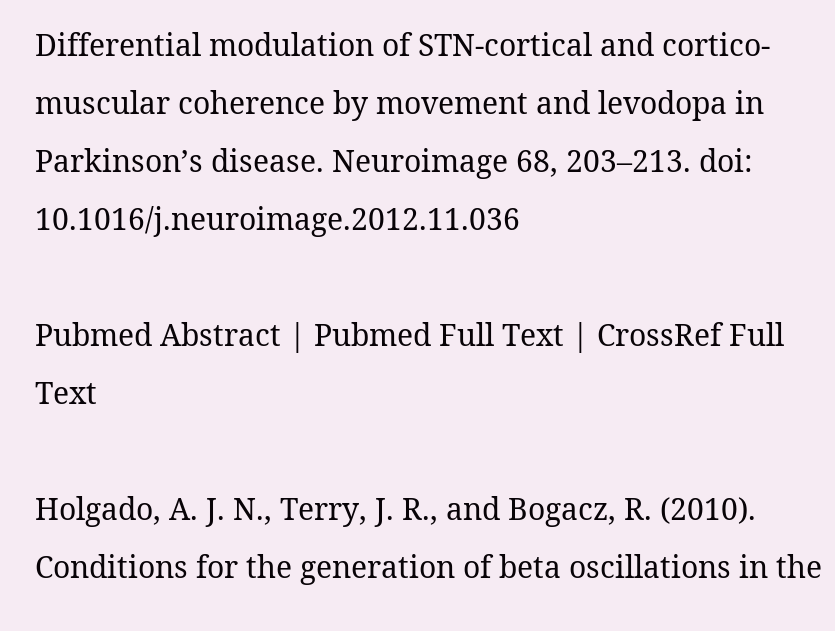Differential modulation of STN-cortical and cortico-muscular coherence by movement and levodopa in Parkinson’s disease. Neuroimage 68, 203–213. doi: 10.1016/j.neuroimage.2012.11.036

Pubmed Abstract | Pubmed Full Text | CrossRef Full Text

Holgado, A. J. N., Terry, J. R., and Bogacz, R. (2010). Conditions for the generation of beta oscillations in the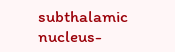subthalamic nucleus-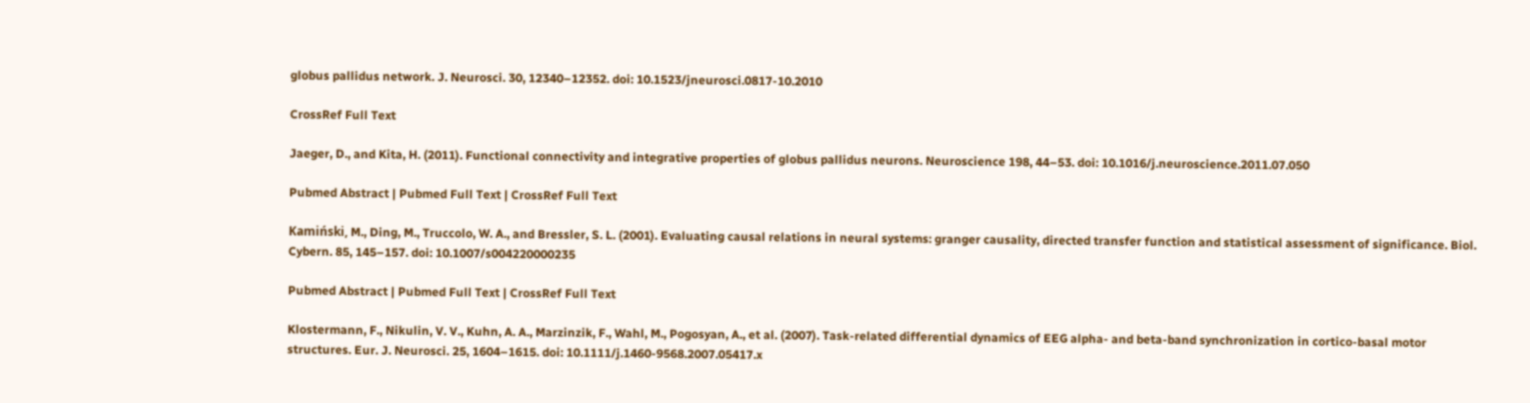globus pallidus network. J. Neurosci. 30, 12340–12352. doi: 10.1523/jneurosci.0817-10.2010

CrossRef Full Text

Jaeger, D., and Kita, H. (2011). Functional connectivity and integrative properties of globus pallidus neurons. Neuroscience 198, 44–53. doi: 10.1016/j.neuroscience.2011.07.050

Pubmed Abstract | Pubmed Full Text | CrossRef Full Text

Kamiński, M., Ding, M., Truccolo, W. A., and Bressler, S. L. (2001). Evaluating causal relations in neural systems: granger causality, directed transfer function and statistical assessment of significance. Biol. Cybern. 85, 145–157. doi: 10.1007/s004220000235

Pubmed Abstract | Pubmed Full Text | CrossRef Full Text

Klostermann, F., Nikulin, V. V., Kuhn, A. A., Marzinzik, F., Wahl, M., Pogosyan, A., et al. (2007). Task-related differential dynamics of EEG alpha- and beta-band synchronization in cortico-basal motor structures. Eur. J. Neurosci. 25, 1604–1615. doi: 10.1111/j.1460-9568.2007.05417.x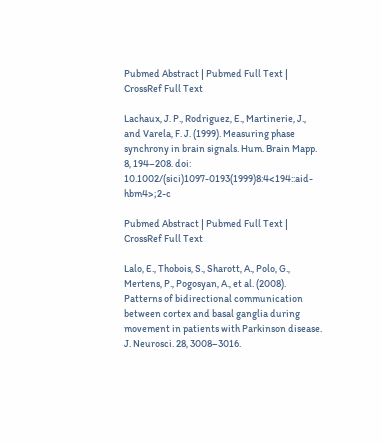Pubmed Abstract | Pubmed Full Text | CrossRef Full Text

Lachaux, J. P., Rodriguez, E., Martinerie, J., and Varela, F. J. (1999). Measuring phase synchrony in brain signals. Hum. Brain Mapp. 8, 194–208. doi: 10.1002/(sici)1097-0193(1999)8:4<194::aid-hbm4>;2-c

Pubmed Abstract | Pubmed Full Text | CrossRef Full Text

Lalo, E., Thobois, S., Sharott, A., Polo, G., Mertens, P., Pogosyan, A., et al. (2008). Patterns of bidirectional communication between cortex and basal ganglia during movement in patients with Parkinson disease. J. Neurosci. 28, 3008–3016.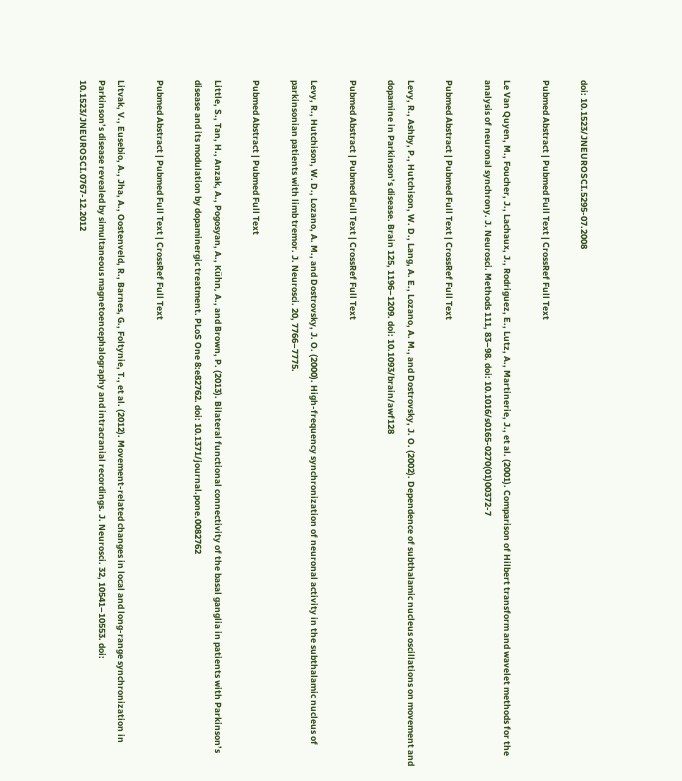doi: 10.1523/JNEUROSCI.5295-07.2008

Pubmed Abstract | Pubmed Full Text | CrossRef Full Text

Le Van Quyen, M., Foucher, J., Lachaux, J., Rodriguez, E., Lutz, A., Martinerie, J., et al. (2001). Comparison of Hilbert transform and wavelet methods for the analysis of neuronal synchrony. J. Neurosci. Methods 111, 83–98. doi: 10.1016/s0165-0270(01)00372-7

Pubmed Abstract | Pubmed Full Text | CrossRef Full Text

Levy, R., Ashby, P., Hutchison, W. D., Lang, A. E., Lozano, A. M., and Dostrovsky, J. O. (2002). Dependence of subthalamic nucleus oscillations on movement and dopamine in Parkinson’s disease. Brain 125, 1196–1209. doi: 10.1093/brain/awf128

Pubmed Abstract | Pubmed Full Text | CrossRef Full Text

Levy, R., Hutchison, W. D., Lozano, A. M., and Dostrovsky, J. O. (2000). High-frequency synchronization of neuronal activity in the subthalamic nucleus of parkinsonian patients with limb tremor. J. Neurosci. 20, 7766–7775.

Pubmed Abstract | Pubmed Full Text

Little, S., Tan, H., Anzak, A., Pogosyan, A., Kühn, A., and Brown, P. (2013). Bilateral functional connectivity of the basal ganglia in patients with Parkinson’s disease and its modulation by dopaminergic treatment. PLoS One 8:e82762. doi: 10.1371/journal.pone.0082762

Pubmed Abstract | Pubmed Full Text | CrossRef Full Text

Litvak, V., Eusebio, A., Jha, A., Oostenveld, R., Barnes, G., Foltynie, T., et al. (2012). Movement-related changes in local and long-range synchronization in Parkinson’s disease revealed by simultaneous magnetoencephalography and intracranial recordings. J. Neurosci. 32, 10541–10553. doi: 10.1523/JNEUROSCI.0767-12.2012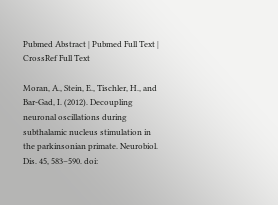Pubmed Abstract | Pubmed Full Text | CrossRef Full Text

Moran, A., Stein, E., Tischler, H., and Bar-Gad, I. (2012). Decoupling neuronal oscillations during subthalamic nucleus stimulation in the parkinsonian primate. Neurobiol. Dis. 45, 583–590. doi: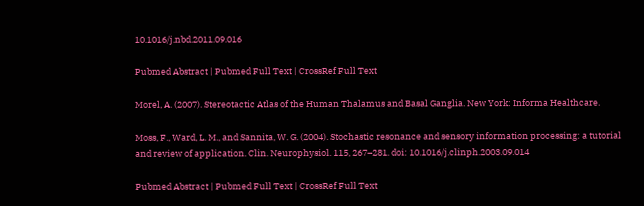10.1016/j.nbd.2011.09.016

Pubmed Abstract | Pubmed Full Text | CrossRef Full Text

Morel, A. (2007). Stereotactic Atlas of the Human Thalamus and Basal Ganglia. New York: Informa Healthcare.

Moss, F., Ward, L. M., and Sannita, W. G. (2004). Stochastic resonance and sensory information processing: a tutorial and review of application. Clin. Neurophysiol. 115, 267–281. doi: 10.1016/j.clinph.2003.09.014

Pubmed Abstract | Pubmed Full Text | CrossRef Full Text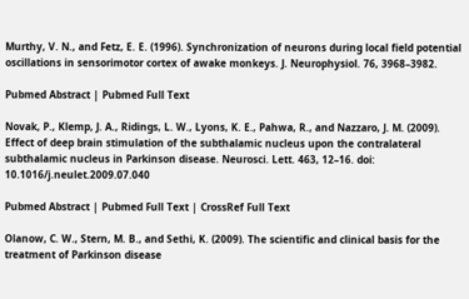Murthy, V. N., and Fetz, E. E. (1996). Synchronization of neurons during local field potential oscillations in sensorimotor cortex of awake monkeys. J. Neurophysiol. 76, 3968–3982.

Pubmed Abstract | Pubmed Full Text

Novak, P., Klemp, J. A., Ridings, L. W., Lyons, K. E., Pahwa, R., and Nazzaro, J. M. (2009). Effect of deep brain stimulation of the subthalamic nucleus upon the contralateral subthalamic nucleus in Parkinson disease. Neurosci. Lett. 463, 12–16. doi: 10.1016/j.neulet.2009.07.040

Pubmed Abstract | Pubmed Full Text | CrossRef Full Text

Olanow, C. W., Stern, M. B., and Sethi, K. (2009). The scientific and clinical basis for the treatment of Parkinson disease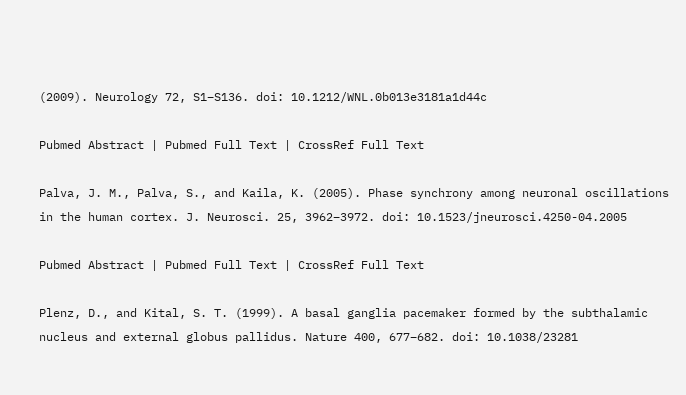(2009). Neurology 72, S1–S136. doi: 10.1212/WNL.0b013e3181a1d44c

Pubmed Abstract | Pubmed Full Text | CrossRef Full Text

Palva, J. M., Palva, S., and Kaila, K. (2005). Phase synchrony among neuronal oscillations in the human cortex. J. Neurosci. 25, 3962–3972. doi: 10.1523/jneurosci.4250-04.2005

Pubmed Abstract | Pubmed Full Text | CrossRef Full Text

Plenz, D., and Kital, S. T. (1999). A basal ganglia pacemaker formed by the subthalamic nucleus and external globus pallidus. Nature 400, 677–682. doi: 10.1038/23281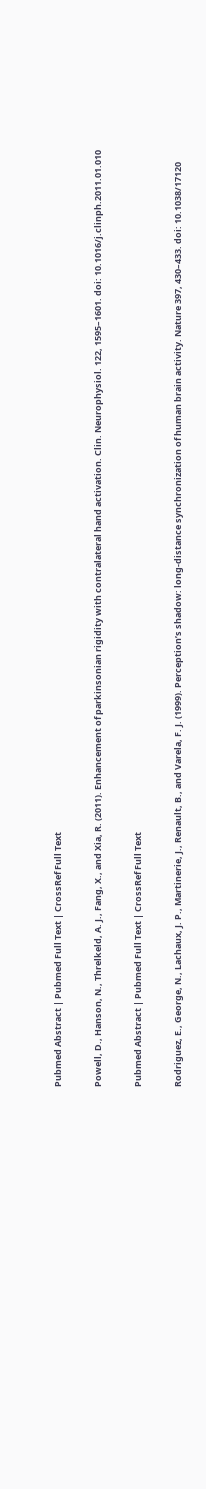Pubmed Abstract | Pubmed Full Text | CrossRef Full Text

Powell, D., Hanson, N., Threlkeld, A. J., Fang, X., and Xia, R. (2011). Enhancement of parkinsonian rigidity with contralateral hand activation. Clin. Neurophysiol. 122, 1595–1601. doi: 10.1016/j.clinph.2011.01.010

Pubmed Abstract | Pubmed Full Text | CrossRef Full Text

Rodriguez, E., George, N., Lachaux, J. P., Martinerie, J., Renault, B., and Varela, F. J. (1999). Perception’s shadow: long-distance synchronization of human brain activity. Nature 397, 430–433. doi: 10.1038/17120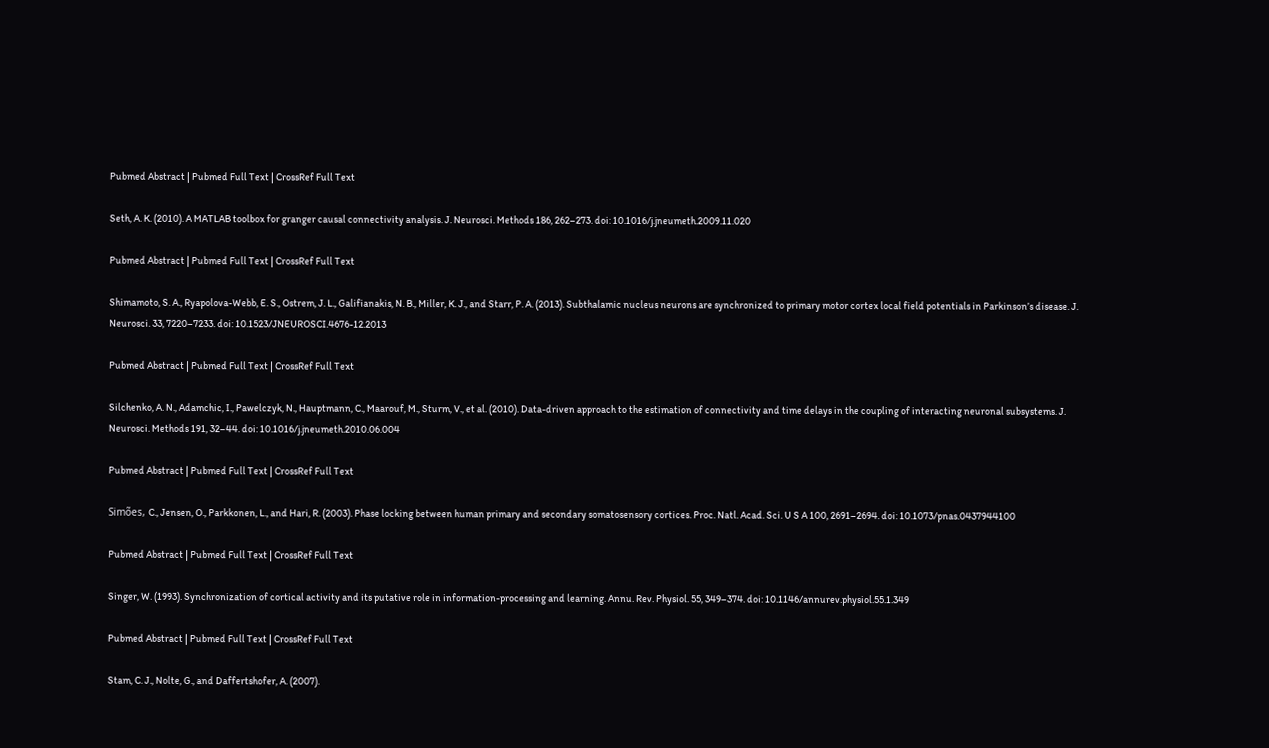Pubmed Abstract | Pubmed Full Text | CrossRef Full Text

Seth, A. K. (2010). A MATLAB toolbox for granger causal connectivity analysis. J. Neurosci. Methods 186, 262–273. doi: 10.1016/j.jneumeth.2009.11.020

Pubmed Abstract | Pubmed Full Text | CrossRef Full Text

Shimamoto, S. A., Ryapolova-Webb, E. S., Ostrem, J. L., Galifianakis, N. B., Miller, K. J., and Starr, P. A. (2013). Subthalamic nucleus neurons are synchronized to primary motor cortex local field potentials in Parkinson’s disease. J. Neurosci. 33, 7220–7233. doi: 10.1523/JNEUROSCI.4676-12.2013

Pubmed Abstract | Pubmed Full Text | CrossRef Full Text

Silchenko, A. N., Adamchic, I., Pawelczyk, N., Hauptmann, C., Maarouf, M., Sturm, V., et al. (2010). Data-driven approach to the estimation of connectivity and time delays in the coupling of interacting neuronal subsystems. J. Neurosci. Methods 191, 32–44. doi: 10.1016/j.jneumeth.2010.06.004

Pubmed Abstract | Pubmed Full Text | CrossRef Full Text

Simões, C., Jensen, O., Parkkonen, L., and Hari, R. (2003). Phase locking between human primary and secondary somatosensory cortices. Proc. Natl. Acad. Sci. U S A 100, 2691–2694. doi: 10.1073/pnas.0437944100

Pubmed Abstract | Pubmed Full Text | CrossRef Full Text

Singer, W. (1993). Synchronization of cortical activity and its putative role in information-processing and learning. Annu. Rev. Physiol. 55, 349–374. doi: 10.1146/annurev.physiol.55.1.349

Pubmed Abstract | Pubmed Full Text | CrossRef Full Text

Stam, C. J., Nolte, G., and Daffertshofer, A. (2007).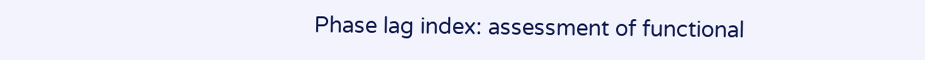Phase lag index: assessment of functional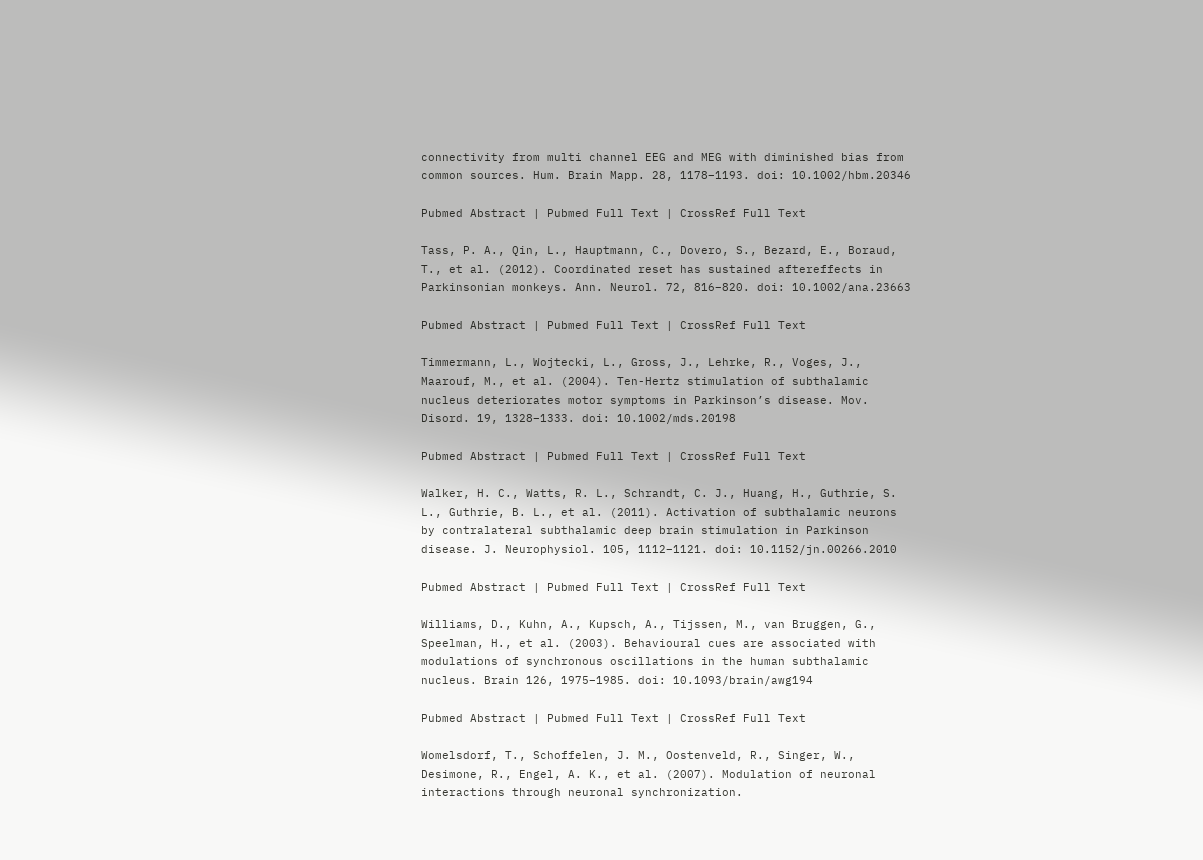connectivity from multi channel EEG and MEG with diminished bias from common sources. Hum. Brain Mapp. 28, 1178–1193. doi: 10.1002/hbm.20346

Pubmed Abstract | Pubmed Full Text | CrossRef Full Text

Tass, P. A., Qin, L., Hauptmann, C., Dovero, S., Bezard, E., Boraud, T., et al. (2012). Coordinated reset has sustained aftereffects in Parkinsonian monkeys. Ann. Neurol. 72, 816–820. doi: 10.1002/ana.23663

Pubmed Abstract | Pubmed Full Text | CrossRef Full Text

Timmermann, L., Wojtecki, L., Gross, J., Lehrke, R., Voges, J., Maarouf, M., et al. (2004). Ten-Hertz stimulation of subthalamic nucleus deteriorates motor symptoms in Parkinson’s disease. Mov. Disord. 19, 1328–1333. doi: 10.1002/mds.20198

Pubmed Abstract | Pubmed Full Text | CrossRef Full Text

Walker, H. C., Watts, R. L., Schrandt, C. J., Huang, H., Guthrie, S. L., Guthrie, B. L., et al. (2011). Activation of subthalamic neurons by contralateral subthalamic deep brain stimulation in Parkinson disease. J. Neurophysiol. 105, 1112–1121. doi: 10.1152/jn.00266.2010

Pubmed Abstract | Pubmed Full Text | CrossRef Full Text

Williams, D., Kuhn, A., Kupsch, A., Tijssen, M., van Bruggen, G., Speelman, H., et al. (2003). Behavioural cues are associated with modulations of synchronous oscillations in the human subthalamic nucleus. Brain 126, 1975–1985. doi: 10.1093/brain/awg194

Pubmed Abstract | Pubmed Full Text | CrossRef Full Text

Womelsdorf, T., Schoffelen, J. M., Oostenveld, R., Singer, W., Desimone, R., Engel, A. K., et al. (2007). Modulation of neuronal interactions through neuronal synchronization.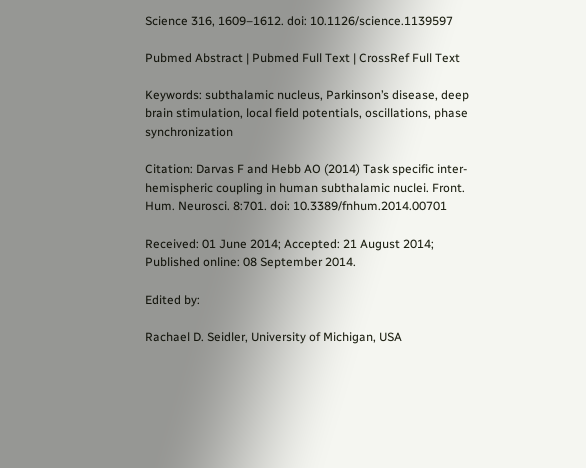Science 316, 1609–1612. doi: 10.1126/science.1139597

Pubmed Abstract | Pubmed Full Text | CrossRef Full Text

Keywords: subthalamic nucleus, Parkinson’s disease, deep brain stimulation, local field potentials, oscillations, phase synchronization

Citation: Darvas F and Hebb AO (2014) Task specific inter-hemispheric coupling in human subthalamic nuclei. Front. Hum. Neurosci. 8:701. doi: 10.3389/fnhum.2014.00701

Received: 01 June 2014; Accepted: 21 August 2014;
Published online: 08 September 2014.

Edited by:

Rachael D. Seidler, University of Michigan, USA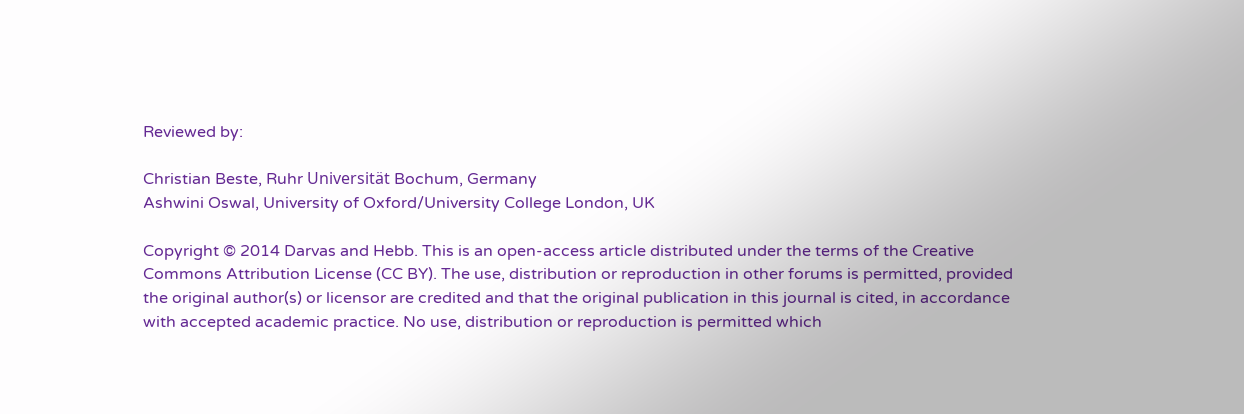Reviewed by:

Christian Beste, Ruhr Universität Bochum, Germany
Ashwini Oswal, University of Oxford/University College London, UK

Copyright © 2014 Darvas and Hebb. This is an open-access article distributed under the terms of the Creative Commons Attribution License (CC BY). The use, distribution or reproduction in other forums is permitted, provided the original author(s) or licensor are credited and that the original publication in this journal is cited, in accordance with accepted academic practice. No use, distribution or reproduction is permitted which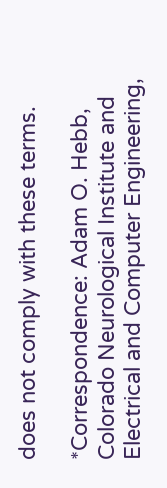does not comply with these terms.

*Correspondence: Adam O. Hebb, Colorado Neurological Institute and Electrical and Computer Engineering,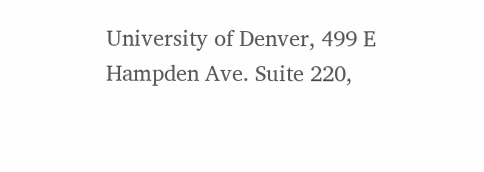University of Denver, 499 E Hampden Ave. Suite 220,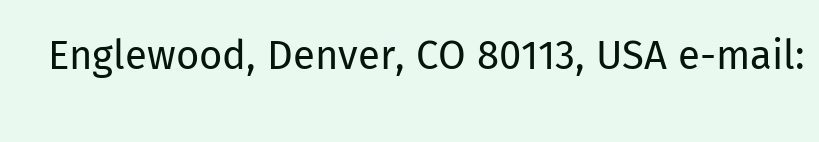Englewood, Denver, CO 80113, USA e-mail: